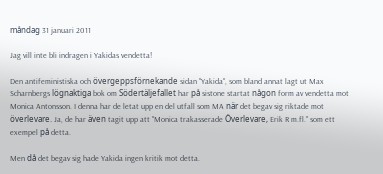måndag 31 januari 2011

Jag vill inte bli indragen i Yakidas vendetta!

Den antifeministiska och övergeppsförnekande sidan "Yakida", som bland annat lagt ut Max Scharnbergs lögnaktiga bok om Södertäljefallet har på sistone startat någon form av vendetta mot Monica Antonsson. I denna har de letat upp en del utfall som MA när det begav sig riktade mot överlevare. Ja, de har även tagit upp att "Monica trakasserade Överlevare, Erik R m.fl." som ett exempel på detta.

Men då det begav sig hade Yakida ingen kritik mot detta.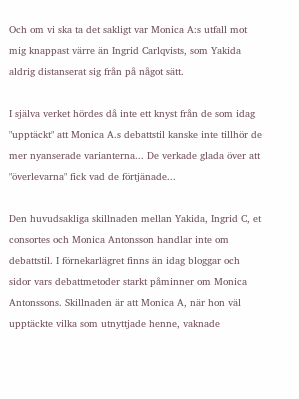Och om vi ska ta det sakligt var Monica A:s utfall mot mig knappast värre än Ingrid Carlqvists, som Yakida aldrig distanserat sig från på något sätt.

I själva verket hördes då inte ett knyst från de som idag "upptäckt" att Monica A.s debattstil kanske inte tillhör de mer nyanserade varianterna... De verkade glada över att "överlevarna" fick vad de förtjänade...

Den huvudsakliga skillnaden mellan Yakida, Ingrid C, et consortes och Monica Antonsson handlar inte om debattstil. I förnekarlägret finns än idag bloggar och sidor vars debattmetoder starkt påminner om Monica Antonssons. Skillnaden är att Monica A, när hon väl upptäckte vilka som utnyttjade henne, vaknade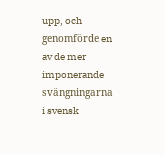upp, och genomförde en av de mer imponerande svängningarna i svensk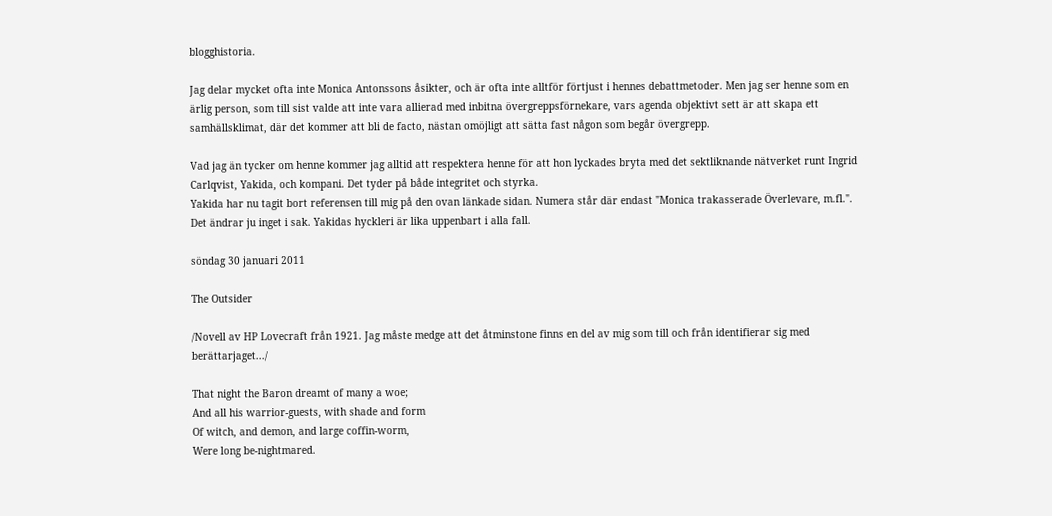blogghistoria.

Jag delar mycket ofta inte Monica Antonssons åsikter, och är ofta inte alltför förtjust i hennes debattmetoder. Men jag ser henne som en ärlig person, som till sist valde att inte vara allierad med inbitna övergreppsförnekare, vars agenda objektivt sett är att skapa ett samhällsklimat, där det kommer att bli de facto, nästan omöjligt att sätta fast någon som begår övergrepp.

Vad jag än tycker om henne kommer jag alltid att respektera henne för att hon lyckades bryta med det sektliknande nätverket runt Ingrid Carlqvist, Yakida, och kompani. Det tyder på både integritet och styrka.
Yakida har nu tagit bort referensen till mig på den ovan länkade sidan. Numera står där endast "Monica trakasserade Överlevare, m.fl.".
Det ändrar ju inget i sak. Yakidas hyckleri är lika uppenbart i alla fall.

söndag 30 januari 2011

The Outsider

/Novell av HP Lovecraft från 1921. Jag måste medge att det åtminstone finns en del av mig som till och från identifierar sig med berättarjaget.../

That night the Baron dreamt of many a woe;
And all his warrior-guests, with shade and form
Of witch, and demon, and large coffin-worm,
Were long be-nightmared.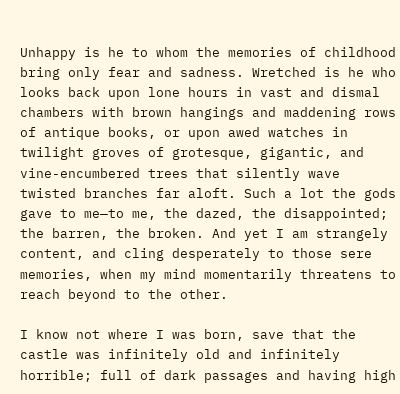Unhappy is he to whom the memories of childhood bring only fear and sadness. Wretched is he who looks back upon lone hours in vast and dismal chambers with brown hangings and maddening rows of antique books, or upon awed watches in twilight groves of grotesque, gigantic, and vine-encumbered trees that silently wave twisted branches far aloft. Such a lot the gods gave to me—to me, the dazed, the disappointed; the barren, the broken. And yet I am strangely content, and cling desperately to those sere memories, when my mind momentarily threatens to reach beyond to the other.

I know not where I was born, save that the castle was infinitely old and infinitely horrible; full of dark passages and having high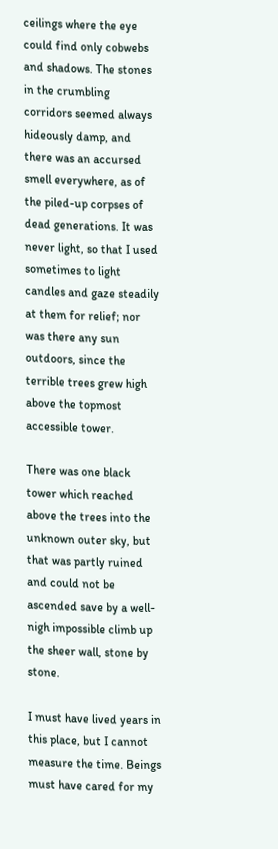ceilings where the eye could find only cobwebs and shadows. The stones in the crumbling corridors seemed always hideously damp, and there was an accursed smell everywhere, as of the piled-up corpses of dead generations. It was never light, so that I used sometimes to light candles and gaze steadily at them for relief; nor was there any sun outdoors, since the terrible trees grew high above the topmost accessible tower.

There was one black tower which reached above the trees into the unknown outer sky, but that was partly ruined and could not be ascended save by a well-nigh impossible climb up the sheer wall, stone by stone.

I must have lived years in this place, but I cannot measure the time. Beings must have cared for my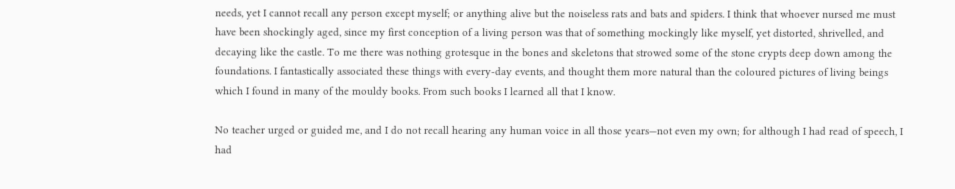needs, yet I cannot recall any person except myself; or anything alive but the noiseless rats and bats and spiders. I think that whoever nursed me must have been shockingly aged, since my first conception of a living person was that of something mockingly like myself, yet distorted, shrivelled, and decaying like the castle. To me there was nothing grotesque in the bones and skeletons that strowed some of the stone crypts deep down among the foundations. I fantastically associated these things with every-day events, and thought them more natural than the coloured pictures of living beings which I found in many of the mouldy books. From such books I learned all that I know.

No teacher urged or guided me, and I do not recall hearing any human voice in all those years—not even my own; for although I had read of speech, I had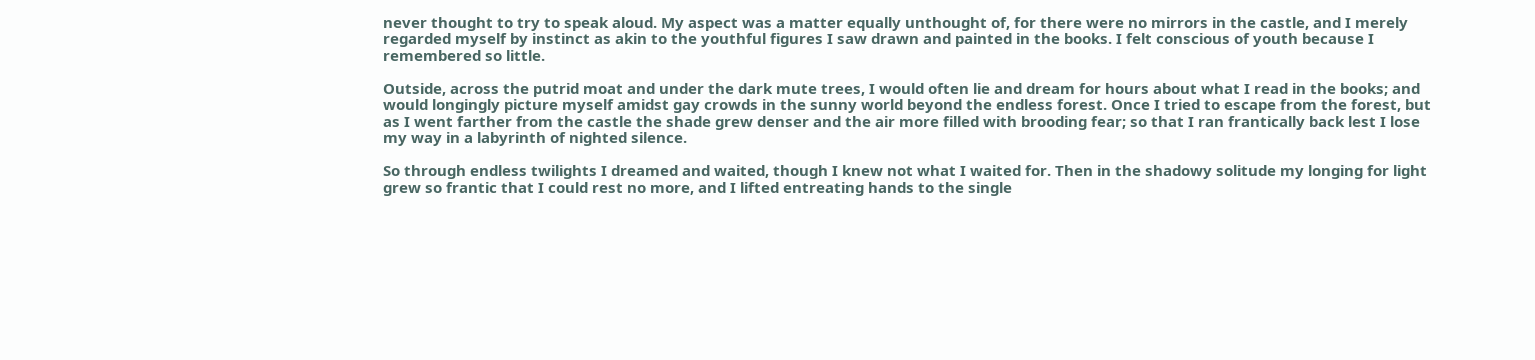never thought to try to speak aloud. My aspect was a matter equally unthought of, for there were no mirrors in the castle, and I merely regarded myself by instinct as akin to the youthful figures I saw drawn and painted in the books. I felt conscious of youth because I remembered so little.

Outside, across the putrid moat and under the dark mute trees, I would often lie and dream for hours about what I read in the books; and would longingly picture myself amidst gay crowds in the sunny world beyond the endless forest. Once I tried to escape from the forest, but as I went farther from the castle the shade grew denser and the air more filled with brooding fear; so that I ran frantically back lest I lose my way in a labyrinth of nighted silence.

So through endless twilights I dreamed and waited, though I knew not what I waited for. Then in the shadowy solitude my longing for light grew so frantic that I could rest no more, and I lifted entreating hands to the single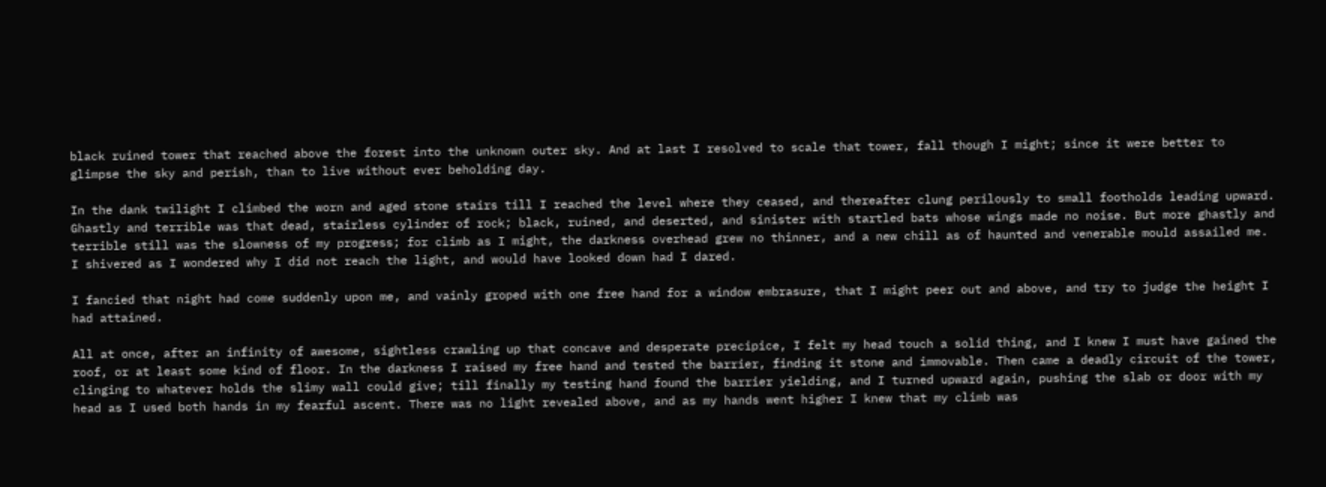black ruined tower that reached above the forest into the unknown outer sky. And at last I resolved to scale that tower, fall though I might; since it were better to glimpse the sky and perish, than to live without ever beholding day.

In the dank twilight I climbed the worn and aged stone stairs till I reached the level where they ceased, and thereafter clung perilously to small footholds leading upward. Ghastly and terrible was that dead, stairless cylinder of rock; black, ruined, and deserted, and sinister with startled bats whose wings made no noise. But more ghastly and terrible still was the slowness of my progress; for climb as I might, the darkness overhead grew no thinner, and a new chill as of haunted and venerable mould assailed me. I shivered as I wondered why I did not reach the light, and would have looked down had I dared.

I fancied that night had come suddenly upon me, and vainly groped with one free hand for a window embrasure, that I might peer out and above, and try to judge the height I had attained.

All at once, after an infinity of awesome, sightless crawling up that concave and desperate precipice, I felt my head touch a solid thing, and I knew I must have gained the roof, or at least some kind of floor. In the darkness I raised my free hand and tested the barrier, finding it stone and immovable. Then came a deadly circuit of the tower, clinging to whatever holds the slimy wall could give; till finally my testing hand found the barrier yielding, and I turned upward again, pushing the slab or door with my head as I used both hands in my fearful ascent. There was no light revealed above, and as my hands went higher I knew that my climb was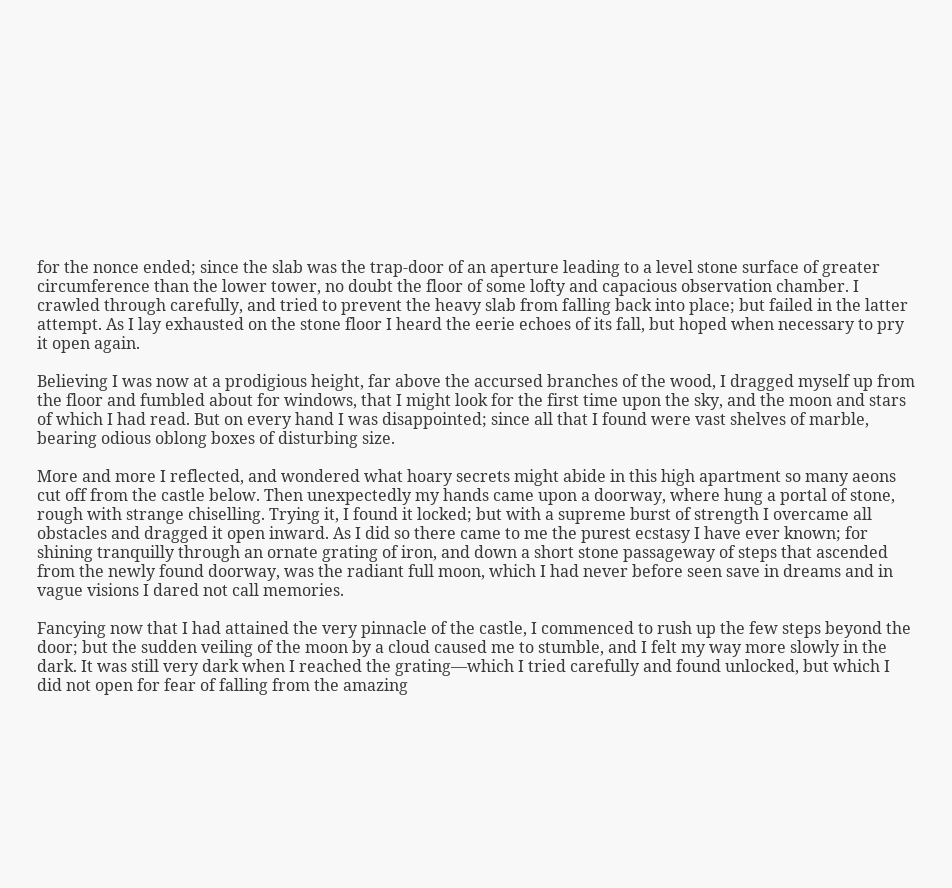for the nonce ended; since the slab was the trap-door of an aperture leading to a level stone surface of greater circumference than the lower tower, no doubt the floor of some lofty and capacious observation chamber. I crawled through carefully, and tried to prevent the heavy slab from falling back into place; but failed in the latter attempt. As I lay exhausted on the stone floor I heard the eerie echoes of its fall, but hoped when necessary to pry it open again.

Believing I was now at a prodigious height, far above the accursed branches of the wood, I dragged myself up from the floor and fumbled about for windows, that I might look for the first time upon the sky, and the moon and stars of which I had read. But on every hand I was disappointed; since all that I found were vast shelves of marble, bearing odious oblong boxes of disturbing size.

More and more I reflected, and wondered what hoary secrets might abide in this high apartment so many aeons cut off from the castle below. Then unexpectedly my hands came upon a doorway, where hung a portal of stone, rough with strange chiselling. Trying it, I found it locked; but with a supreme burst of strength I overcame all obstacles and dragged it open inward. As I did so there came to me the purest ecstasy I have ever known; for shining tranquilly through an ornate grating of iron, and down a short stone passageway of steps that ascended from the newly found doorway, was the radiant full moon, which I had never before seen save in dreams and in vague visions I dared not call memories.

Fancying now that I had attained the very pinnacle of the castle, I commenced to rush up the few steps beyond the door; but the sudden veiling of the moon by a cloud caused me to stumble, and I felt my way more slowly in the dark. It was still very dark when I reached the grating—which I tried carefully and found unlocked, but which I did not open for fear of falling from the amazing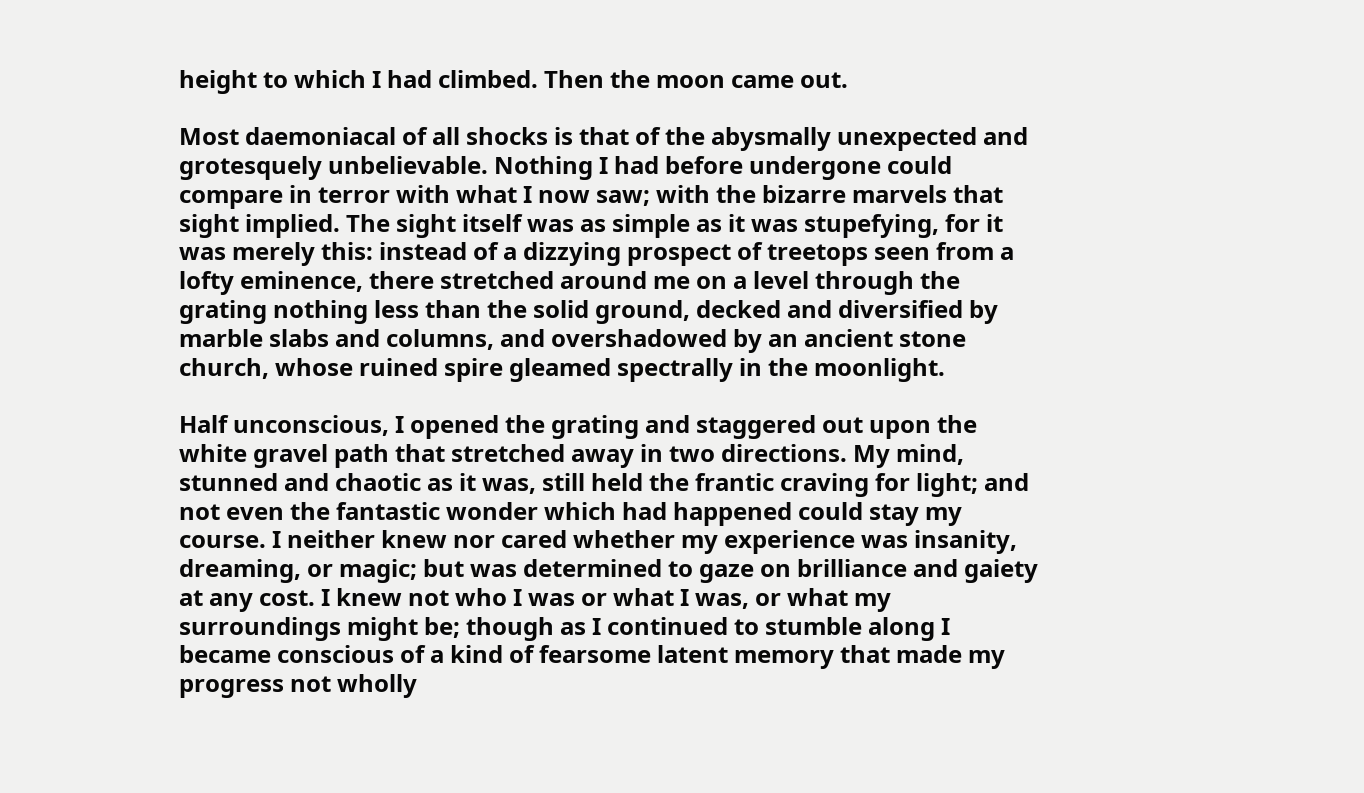height to which I had climbed. Then the moon came out.

Most daemoniacal of all shocks is that of the abysmally unexpected and grotesquely unbelievable. Nothing I had before undergone could compare in terror with what I now saw; with the bizarre marvels that sight implied. The sight itself was as simple as it was stupefying, for it was merely this: instead of a dizzying prospect of treetops seen from a lofty eminence, there stretched around me on a level through the grating nothing less than the solid ground, decked and diversified by marble slabs and columns, and overshadowed by an ancient stone church, whose ruined spire gleamed spectrally in the moonlight.

Half unconscious, I opened the grating and staggered out upon the white gravel path that stretched away in two directions. My mind, stunned and chaotic as it was, still held the frantic craving for light; and not even the fantastic wonder which had happened could stay my course. I neither knew nor cared whether my experience was insanity, dreaming, or magic; but was determined to gaze on brilliance and gaiety at any cost. I knew not who I was or what I was, or what my surroundings might be; though as I continued to stumble along I became conscious of a kind of fearsome latent memory that made my progress not wholly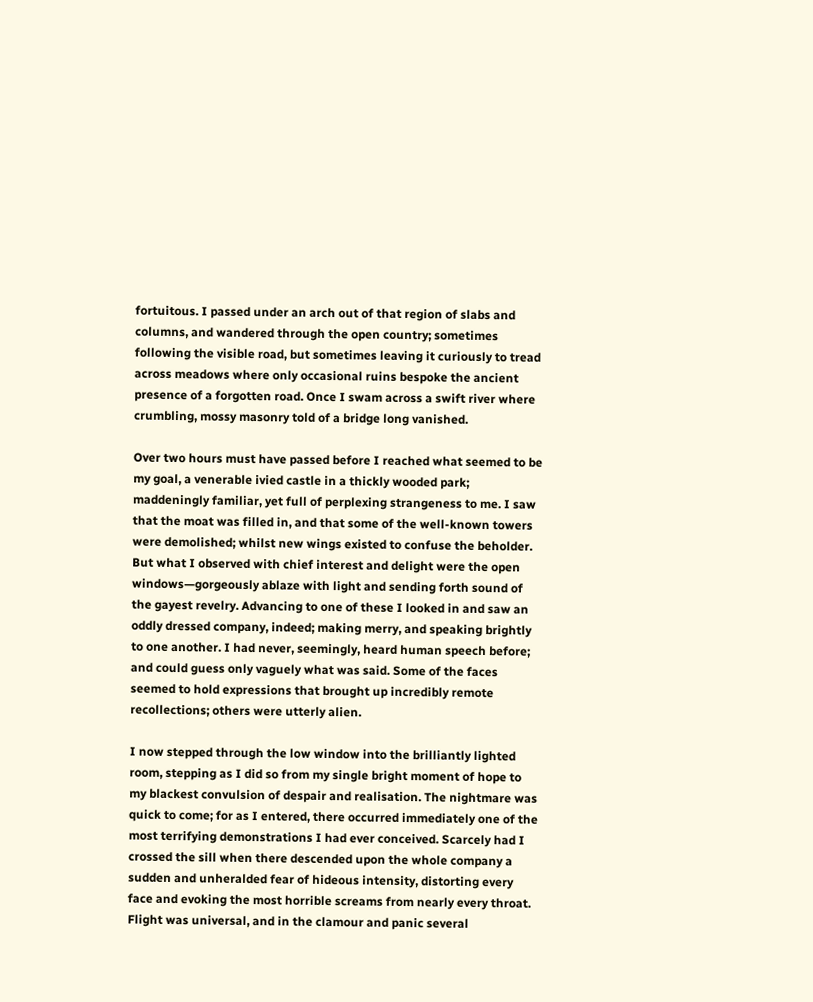fortuitous. I passed under an arch out of that region of slabs and columns, and wandered through the open country; sometimes following the visible road, but sometimes leaving it curiously to tread across meadows where only occasional ruins bespoke the ancient presence of a forgotten road. Once I swam across a swift river where crumbling, mossy masonry told of a bridge long vanished.

Over two hours must have passed before I reached what seemed to be my goal, a venerable ivied castle in a thickly wooded park; maddeningly familiar, yet full of perplexing strangeness to me. I saw that the moat was filled in, and that some of the well-known towers were demolished; whilst new wings existed to confuse the beholder. But what I observed with chief interest and delight were the open windows—gorgeously ablaze with light and sending forth sound of the gayest revelry. Advancing to one of these I looked in and saw an oddly dressed company, indeed; making merry, and speaking brightly to one another. I had never, seemingly, heard human speech before; and could guess only vaguely what was said. Some of the faces seemed to hold expressions that brought up incredibly remote recollections; others were utterly alien.

I now stepped through the low window into the brilliantly lighted room, stepping as I did so from my single bright moment of hope to my blackest convulsion of despair and realisation. The nightmare was quick to come; for as I entered, there occurred immediately one of the most terrifying demonstrations I had ever conceived. Scarcely had I crossed the sill when there descended upon the whole company a sudden and unheralded fear of hideous intensity, distorting every face and evoking the most horrible screams from nearly every throat. Flight was universal, and in the clamour and panic several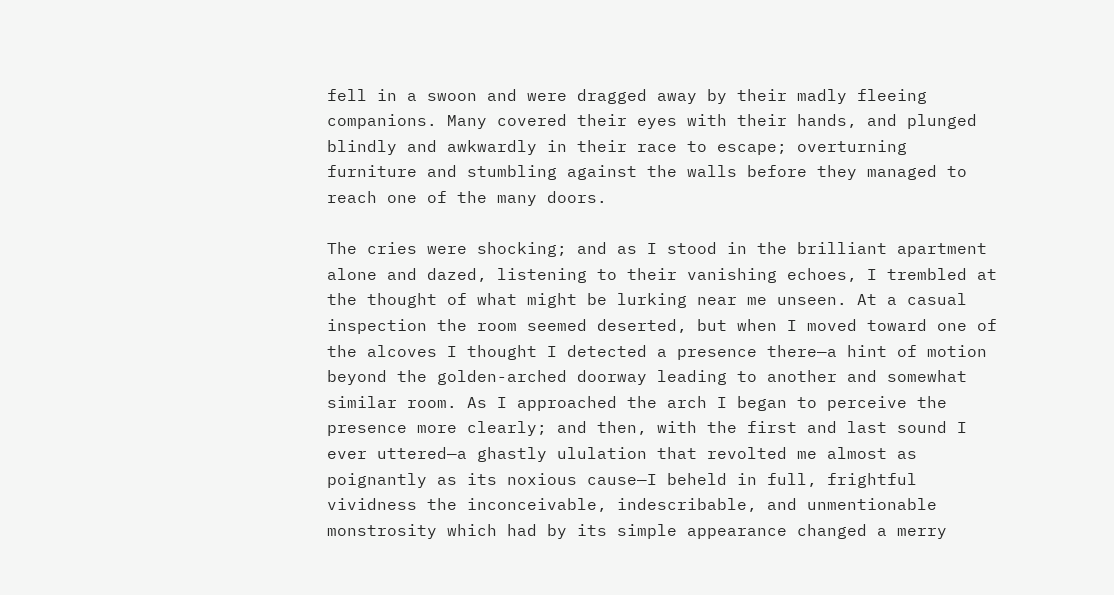fell in a swoon and were dragged away by their madly fleeing companions. Many covered their eyes with their hands, and plunged blindly and awkwardly in their race to escape; overturning furniture and stumbling against the walls before they managed to reach one of the many doors.

The cries were shocking; and as I stood in the brilliant apartment alone and dazed, listening to their vanishing echoes, I trembled at the thought of what might be lurking near me unseen. At a casual inspection the room seemed deserted, but when I moved toward one of the alcoves I thought I detected a presence there—a hint of motion beyond the golden-arched doorway leading to another and somewhat similar room. As I approached the arch I began to perceive the presence more clearly; and then, with the first and last sound I ever uttered—a ghastly ululation that revolted me almost as poignantly as its noxious cause—I beheld in full, frightful vividness the inconceivable, indescribable, and unmentionable monstrosity which had by its simple appearance changed a merry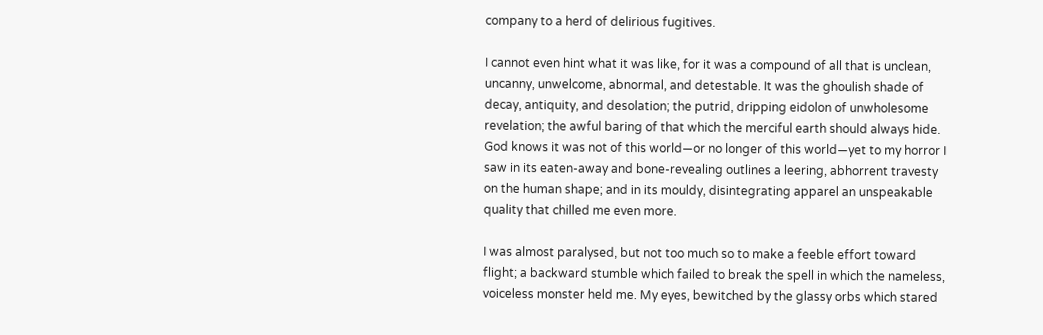company to a herd of delirious fugitives.

I cannot even hint what it was like, for it was a compound of all that is unclean, uncanny, unwelcome, abnormal, and detestable. It was the ghoulish shade of decay, antiquity, and desolation; the putrid, dripping eidolon of unwholesome revelation; the awful baring of that which the merciful earth should always hide. God knows it was not of this world—or no longer of this world—yet to my horror I saw in its eaten-away and bone-revealing outlines a leering, abhorrent travesty on the human shape; and in its mouldy, disintegrating apparel an unspeakable quality that chilled me even more.

I was almost paralysed, but not too much so to make a feeble effort toward flight; a backward stumble which failed to break the spell in which the nameless, voiceless monster held me. My eyes, bewitched by the glassy orbs which stared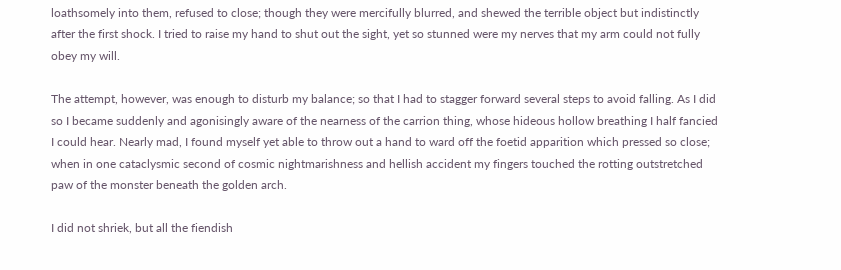loathsomely into them, refused to close; though they were mercifully blurred, and shewed the terrible object but indistinctly after the first shock. I tried to raise my hand to shut out the sight, yet so stunned were my nerves that my arm could not fully obey my will.

The attempt, however, was enough to disturb my balance; so that I had to stagger forward several steps to avoid falling. As I did so I became suddenly and agonisingly aware of the nearness of the carrion thing, whose hideous hollow breathing I half fancied I could hear. Nearly mad, I found myself yet able to throw out a hand to ward off the foetid apparition which pressed so close; when in one cataclysmic second of cosmic nightmarishness and hellish accident my fingers touched the rotting outstretched paw of the monster beneath the golden arch.

I did not shriek, but all the fiendish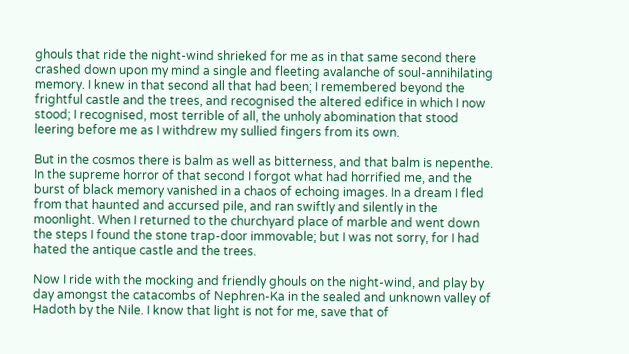ghouls that ride the night-wind shrieked for me as in that same second there crashed down upon my mind a single and fleeting avalanche of soul-annihilating memory. I knew in that second all that had been; I remembered beyond the frightful castle and the trees, and recognised the altered edifice in which I now stood; I recognised, most terrible of all, the unholy abomination that stood leering before me as I withdrew my sullied fingers from its own.

But in the cosmos there is balm as well as bitterness, and that balm is nepenthe. In the supreme horror of that second I forgot what had horrified me, and the burst of black memory vanished in a chaos of echoing images. In a dream I fled from that haunted and accursed pile, and ran swiftly and silently in the moonlight. When I returned to the churchyard place of marble and went down the steps I found the stone trap-door immovable; but I was not sorry, for I had hated the antique castle and the trees.

Now I ride with the mocking and friendly ghouls on the night-wind, and play by day amongst the catacombs of Nephren-Ka in the sealed and unknown valley of Hadoth by the Nile. I know that light is not for me, save that of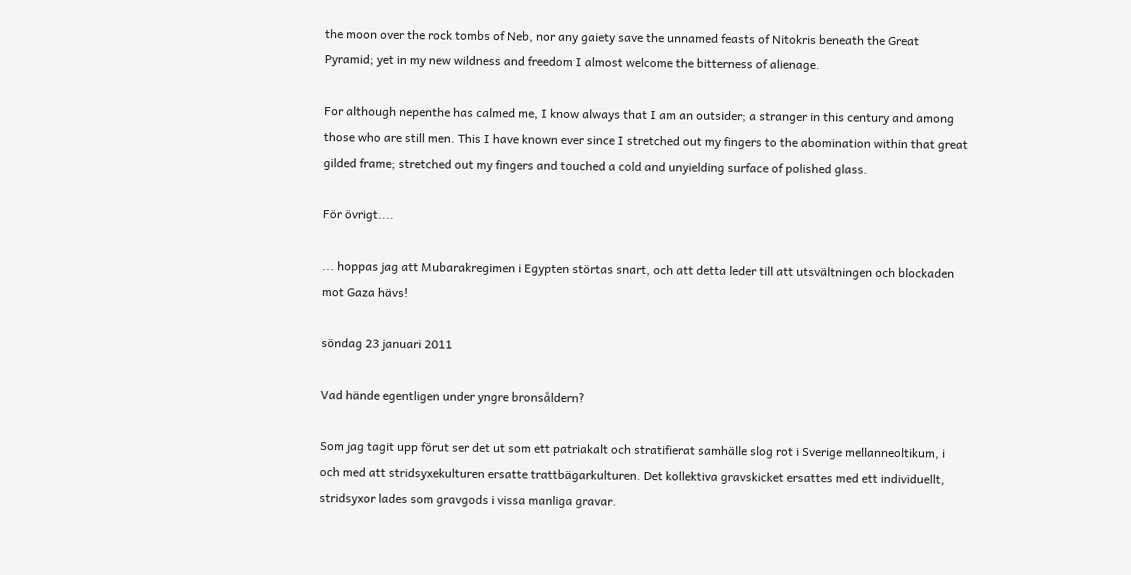the moon over the rock tombs of Neb, nor any gaiety save the unnamed feasts of Nitokris beneath the Great Pyramid; yet in my new wildness and freedom I almost welcome the bitterness of alienage.

For although nepenthe has calmed me, I know always that I am an outsider; a stranger in this century and among those who are still men. This I have known ever since I stretched out my fingers to the abomination within that great gilded frame; stretched out my fingers and touched a cold and unyielding surface of polished glass.

För övrigt....

... hoppas jag att Mubarakregimen i Egypten störtas snart, och att detta leder till att utsvältningen och blockaden mot Gaza hävs!

söndag 23 januari 2011

Vad hände egentligen under yngre bronsåldern?

Som jag tagit upp förut ser det ut som ett patriakalt och stratifierat samhälle slog rot i Sverige mellanneoltikum, i och med att stridsyxekulturen ersatte trattbägarkulturen. Det kollektiva gravskicket ersattes med ett individuellt, stridsyxor lades som gravgods i vissa manliga gravar.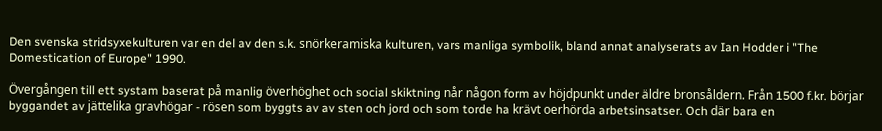Den svenska stridsyxekulturen var en del av den s.k. snörkeramiska kulturen, vars manliga symbolik, bland annat analyserats av Ian Hodder i "The Domestication of Europe" 1990.

Övergången till ett systam baserat på manlig överhöghet och social skiktning når någon form av höjdpunkt under äldre bronsåldern. Från 1500 f.kr. börjar byggandet av jättelika gravhögar - rösen som byggts av av sten och jord och som torde ha krävt oerhörda arbetsinsatser. Och där bara en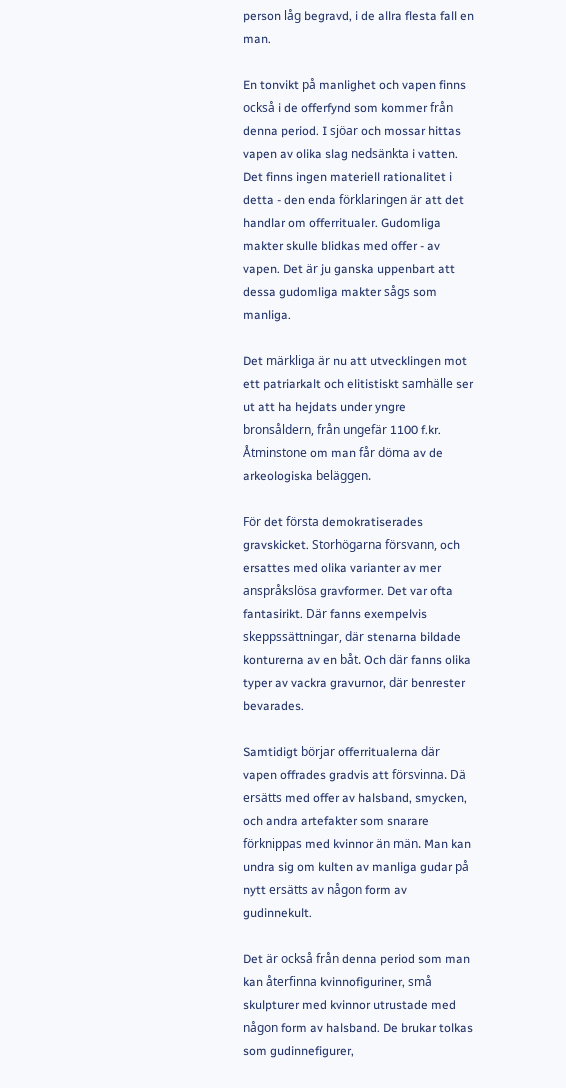person låg begravd, i de allra flesta fall en man.

En tonvikt på manlighet och vapen finns också i de offerfynd som kommer från denna period. I sjöar och mossar hittas vapen av olika slag nedsänkta i vatten. Det finns ingen materiell rationalitet i detta - den enda förklaringen är att det handlar om offerritualer. Gudomliga makter skulle blidkas med offer - av vapen. Det är ju ganska uppenbart att dessa gudomliga makter sågs som manliga.

Det märkliga är nu att utvecklingen mot ett patriarkalt och elitistiskt samhälle ser ut att ha hejdats under yngre bronsåldern, från ungefär 1100 f.kr. Åtminstone om man får döma av de arkeologiska beläggen.

För det första demokratiserades gravskicket. Storhögarna försvann, och ersattes med olika varianter av mer anspråkslösa gravformer. Det var ofta fantasirikt. Där fanns exempelvis skeppssättningar, där stenarna bildade konturerna av en båt. Och där fanns olika typer av vackra gravurnor, där benrester bevarades.

Samtidigt börjar offerritualerna där vapen offrades gradvis att försvinna. Dä ersätts med offer av halsband, smycken, och andra artefakter som snarare förknippas med kvinnor än män. Man kan undra sig om kulten av manliga gudar på nytt ersätts av någon form av gudinnekult.

Det är också från denna period som man kan återfinna kvinnofiguriner, små skulpturer med kvinnor utrustade med någon form av halsband. De brukar tolkas som gudinnefigurer,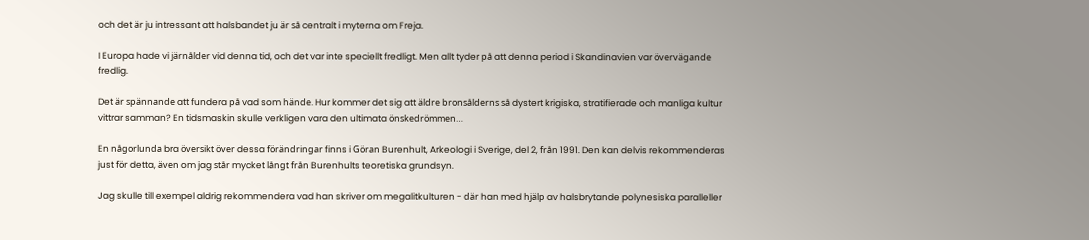och det är ju intressant att halsbandet ju är så centralt i myterna om Freja.

I Europa hade vi järnålder vid denna tid, och det var inte speciellt fredligt. Men allt tyder på att denna period i Skandinavien var övervägande fredlig.

Det är spännande att fundera på vad som hände. Hur kommer det sig att äldre bronsålderns så dystert krigiska, stratifierade och manliga kultur vittrar samman? En tidsmaskin skulle verkligen vara den ultimata önskedrömmen…

En någorlunda bra översikt över dessa förändringar finns i Göran Burenhult, Arkeologi i Sverige, del 2, från 1991. Den kan delvis rekommenderas just för detta, även om jag står mycket långt från Burenhults teoretiska grundsyn.

Jag skulle till exempel aldrig rekommendera vad han skriver om megalitkulturen - där han med hjälp av halsbrytande polynesiska paralleller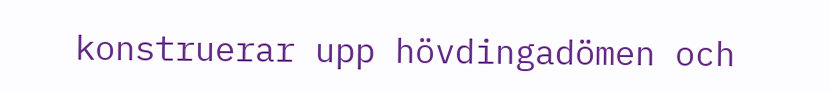konstruerar upp hövdingadömen och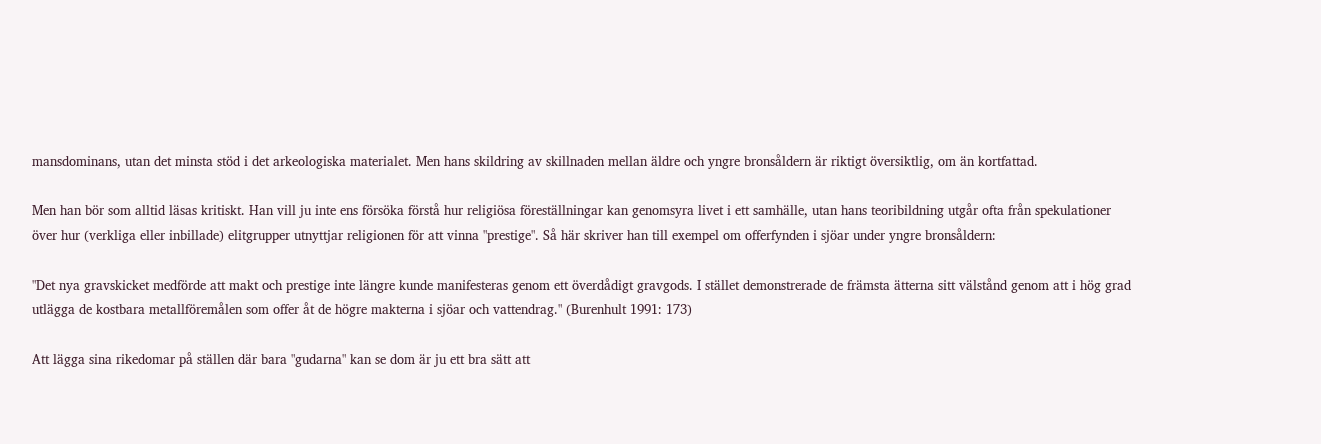mansdominans, utan det minsta stöd i det arkeologiska materialet. Men hans skildring av skillnaden mellan äldre och yngre bronsåldern är riktigt översiktlig, om än kortfattad.

Men han bör som alltid läsas kritiskt. Han vill ju inte ens försöka förstå hur religiösa föreställningar kan genomsyra livet i ett samhälle, utan hans teoribildning utgår ofta från spekulationer över hur (verkliga eller inbillade) elitgrupper utnyttjar religionen för att vinna "prestige". Så här skriver han till exempel om offerfynden i sjöar under yngre bronsåldern:

"Det nya gravskicket medförde att makt och prestige inte längre kunde manifesteras genom ett överdådigt gravgods. I stället demonstrerade de främsta ätterna sitt välstånd genom att i hög grad utlägga de kostbara metallföremålen som offer åt de högre makterna i sjöar och vattendrag." (Burenhult 1991: 173)

Att lägga sina rikedomar på ställen där bara "gudarna" kan se dom är ju ett bra sätt att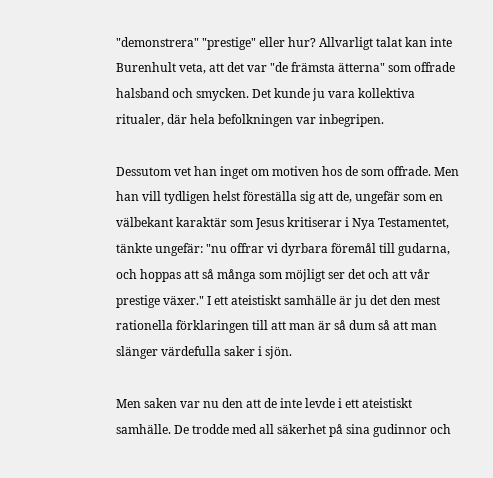"demonstrera" "prestige" eller hur? Allvarligt talat kan inte Burenhult veta, att det var "de främsta ätterna" som offrade halsband och smycken. Det kunde ju vara kollektiva ritualer, där hela befolkningen var inbegripen.

Dessutom vet han inget om motiven hos de som offrade. Men han vill tydligen helst föreställa sig att de, ungefär som en välbekant karaktär som Jesus kritiserar i Nya Testamentet, tänkte ungefär: "nu offrar vi dyrbara föremål till gudarna, och hoppas att så många som möjligt ser det och att vår prestige växer." I ett ateistiskt samhälle är ju det den mest rationella förklaringen till att man är så dum så att man slänger värdefulla saker i sjön.

Men saken var nu den att de inte levde i ett ateistiskt samhälle. De trodde med all säkerhet på sina gudinnor och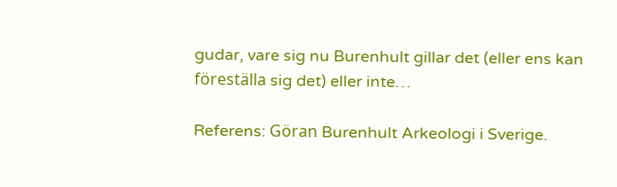gudar, vare sig nu Burenhult gillar det (eller ens kan föreställa sig det) eller inte…

Referens: Göran Burenhult Arkeologi i Sverige.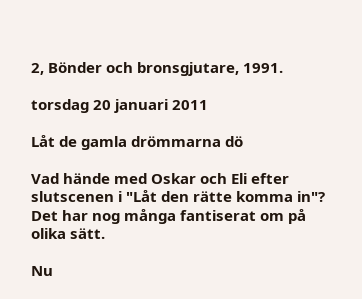2, Bönder och bronsgjutare, 1991.

torsdag 20 januari 2011

Låt de gamla drömmarna dö

Vad hände med Oskar och Eli efter slutscenen i "Låt den rätte komma in"? Det har nog många fantiserat om på olika sätt.

Nu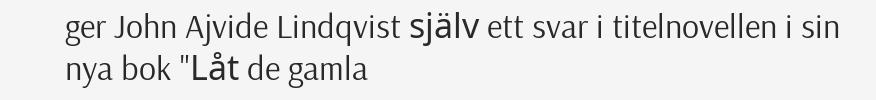ger John Ajvide Lindqvist själv ett svar i titelnovellen i sin nya bok "Låt de gamla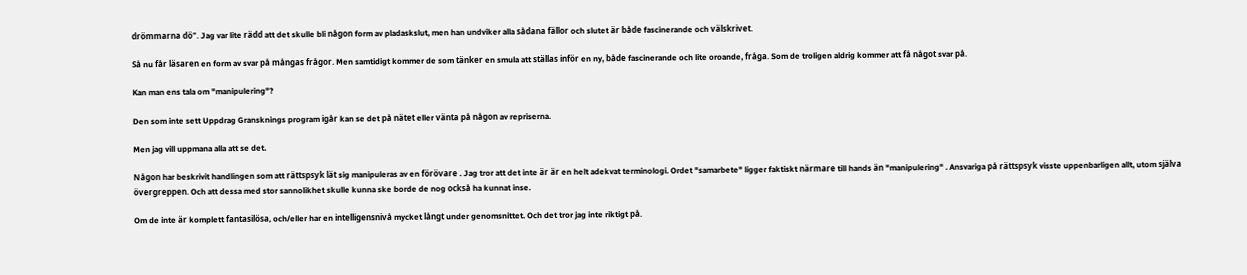drömmarna dö". Jag var lite rädd att det skulle bli någon form av pladaskslut, men han undviker alla sådana fällor och slutet är både fascinerande och välskrivet.

Så nu får läsaren en form av svar på mångas frågor. Men samtidigt kommer de som tänker en smula att ställas inför en ny, både fascinerande och lite oroande, fråga. Som de troligen aldrig kommer att få något svar på.

Kan man ens tala om "manipulering"?

Den som inte sett Uppdrag Gransknings program igår kan se det på nätet eller vänta på någon av repriserna.

Men jag vill uppmana alla att se det.

Någon har beskrivit handlingen som att rättspsyk lät sig manipuleras av en förövare . Jag tror att det inte är är en helt adekvat terminologi. Ordet "samarbete" ligger faktiskt närmare till hands än "manipulering" . Ansvariga på rättspsyk visste uppenbarligen allt, utom själva övergreppen. Och att dessa med stor sannolikhet skulle kunna ske borde de nog också ha kunnat inse.

Om de inte är komplett fantasilösa, och/eller har en intelligensnivå mycket långt under genomsnittet. Och det tror jag inte riktigt på.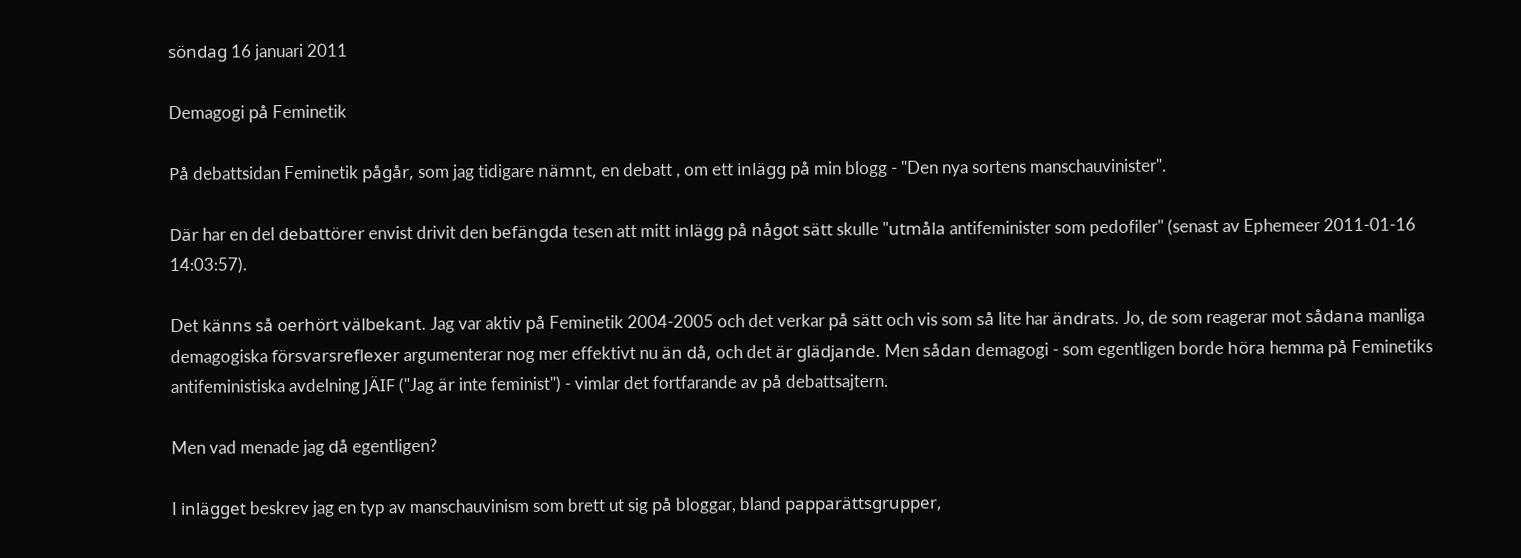söndag 16 januari 2011

Demagogi på Feminetik

På debattsidan Feminetik pågår, som jag tidigare nämnt, en debatt , om ett inlägg på min blogg - "Den nya sortens manschauvinister".

Där har en del debattörer envist drivit den befängda tesen att mitt inlägg på något sätt skulle "utmåla antifeminister som pedofiler" (senast av Ephemeer 2011-01-16 14:03:57).

Det känns så oerhört välbekant. Jag var aktiv på Feminetik 2004-2005 och det verkar på sätt och vis som så lite har ändrats. Jo, de som reagerar mot sådana manliga demagogiska försvarsreflexer argumenterar nog mer effektivt nu än då, och det är glädjande. Men sådan demagogi - som egentligen borde höra hemma på Feminetiks antifeministiska avdelning JÄIF ("Jag är inte feminist") - vimlar det fortfarande av på debattsajtern.

Men vad menade jag då egentligen?

I inlägget beskrev jag en typ av manschauvinism som brett ut sig på bloggar, bland papparättsgrupper,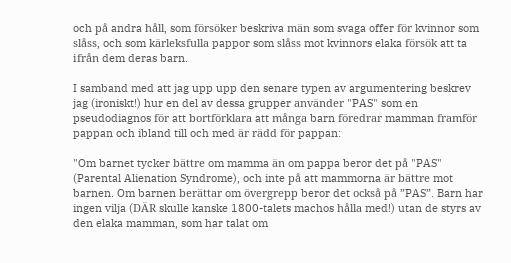och på andra håll, som försöker beskriva män som svaga offer för kvinnor som slåss, och som kärleksfulla pappor som slåss mot kvinnors elaka försök att ta ifrån dem deras barn.

I samband med att jag upp upp den senare typen av argumentering beskrev jag (ironiskt!) hur en del av dessa grupper använder "PAS" som en pseudodiagnos för att bortförklara att många barn föredrar mamman framför pappan och ibland till och med är rädd för pappan:

"Om barnet tycker bättre om mamma än om pappa beror det på "PAS" (Parental Alienation Syndrome), och inte på att mammorna är bättre mot barnen. Om barnen berättar om övergrepp beror det också på ”PAS”. Barn har ingen vilja (DÄR skulle kanske 1800-talets machos hålla med!) utan de styrs av den elaka mamman, som har talat om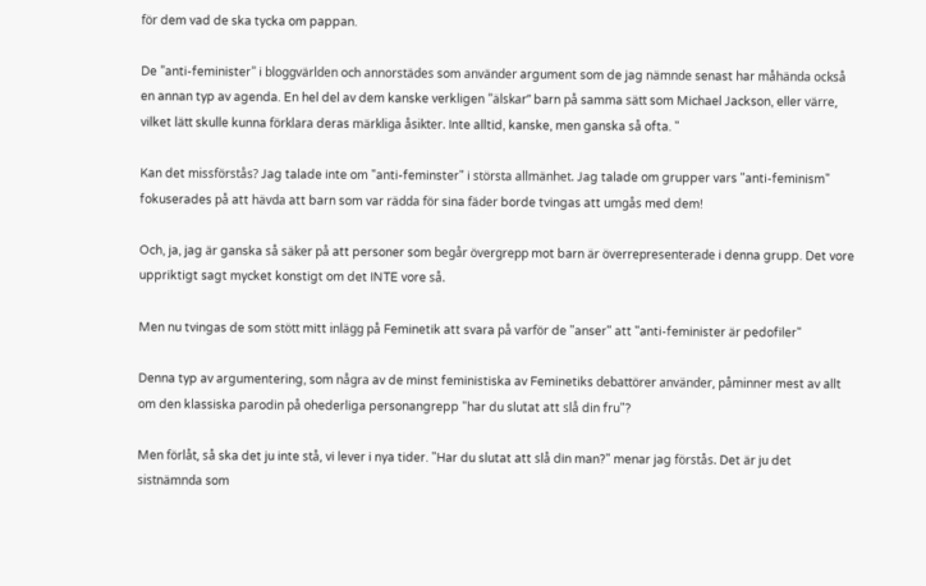för dem vad de ska tycka om pappan.

De ”anti-feminister” i bloggvärlden och annorstädes som använder argument som de jag nämnde senast har måhända också en annan typ av agenda. En hel del av dem kanske verkligen ”älskar” barn på samma sätt som Michael Jackson, eller värre, vilket lätt skulle kunna förklara deras märkliga åsikter. Inte alltid, kanske, men ganska så ofta. "

Kan det missförstås? Jag talade inte om "anti-feminster" i största allmänhet. Jag talade om grupper vars "anti-feminism" fokuserades på att hävda att barn som var rädda för sina fäder borde tvingas att umgås med dem!

Och, ja, jag är ganska så säker på att personer som begår övergrepp mot barn är överrepresenterade i denna grupp. Det vore uppriktigt sagt mycket konstigt om det INTE vore så.

Men nu tvingas de som stött mitt inlägg på Feminetik att svara på varför de "anser" att "anti-feminister är pedofiler"

Denna typ av argumentering, som några av de minst feministiska av Feminetiks debattörer använder, påminner mest av allt om den klassiska parodin på ohederliga personangrepp "har du slutat att slå din fru"?

Men förlåt, så ska det ju inte stå, vi lever i nya tider. "Har du slutat att slå din man?" menar jag förstås. Det är ju det sistnämnda som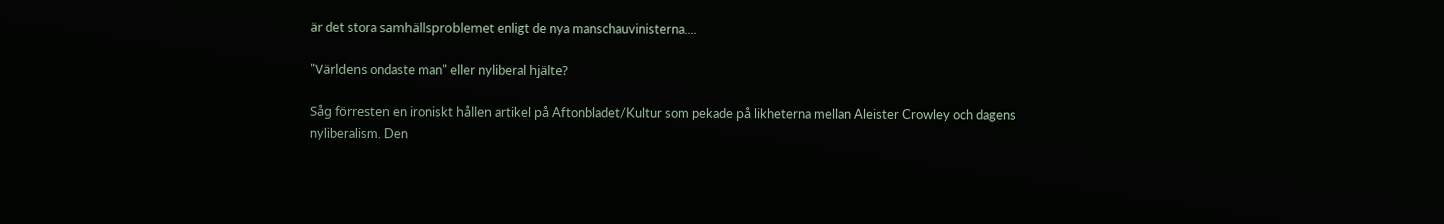är det stora samhällsproblemet enligt de nya manschauvinisterna....

"Världens ondaste man" eller nyliberal hjälte?

Såg förresten en ironiskt hållen artikel på Aftonbladet/Kultur som pekade på likheterna mellan Aleister Crowley och dagens nyliberalism. Den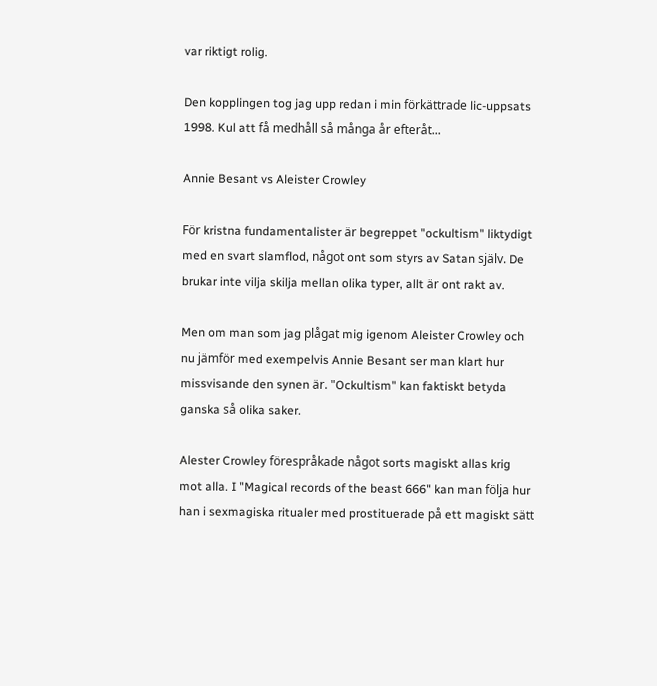var riktigt rolig.

Den kopplingen tog jag upp redan i min förkättrade lic-uppsats 1998. Kul att få medhåll så många år efteråt...

Annie Besant vs Aleister Crowley

För kristna fundamentalister är begreppet "ockultism" liktydigt med en svart slamflod, något ont som styrs av Satan själv. De brukar inte vilja skilja mellan olika typer, allt är ont rakt av.

Men om man som jag plågat mig igenom Aleister Crowley och nu jämför med exempelvis Annie Besant ser man klart hur missvisande den synen är. "Ockultism" kan faktiskt betyda ganska så olika saker.

Alester Crowley förespråkade något sorts magiskt allas krig mot alla. I "Magical records of the beast 666" kan man följa hur han i sexmagiska ritualer med prostituerade på ett magiskt sätt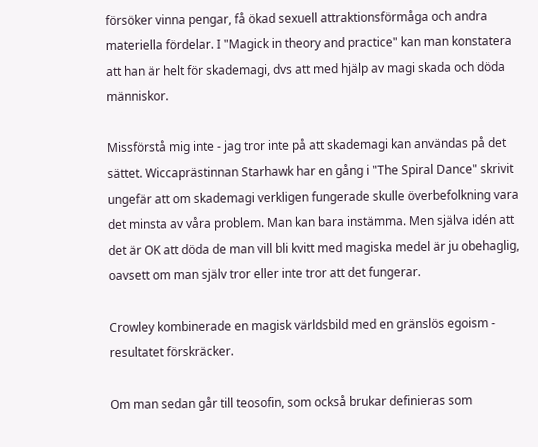försöker vinna pengar, få ökad sexuell attraktionsförmåga och andra materiella fördelar. I "Magick in theory and practice" kan man konstatera att han är helt för skademagi, dvs att med hjälp av magi skada och döda människor.

Missförstå mig inte - jag tror inte på att skademagi kan användas på det sättet. Wiccaprästinnan Starhawk har en gång i "The Spiral Dance" skrivit ungefär att om skademagi verkligen fungerade skulle överbefolkning vara det minsta av våra problem. Man kan bara instämma. Men själva idén att det är OK att döda de man vill bli kvitt med magiska medel är ju obehaglig, oavsett om man själv tror eller inte tror att det fungerar.

Crowley kombinerade en magisk världsbild med en gränslös egoism - resultatet förskräcker.

Om man sedan går till teosofin, som också brukar definieras som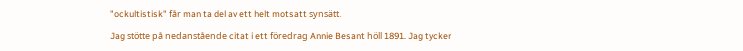"ockultistisk" får man ta del av ett helt motsatt synsätt.

Jag stötte på nedanstående citat i ett föredrag Annie Besant höll 1891. Jag tycker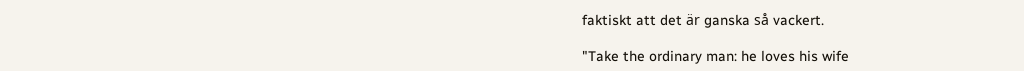faktiskt att det är ganska så vackert.

"Take the ordinary man: he loves his wife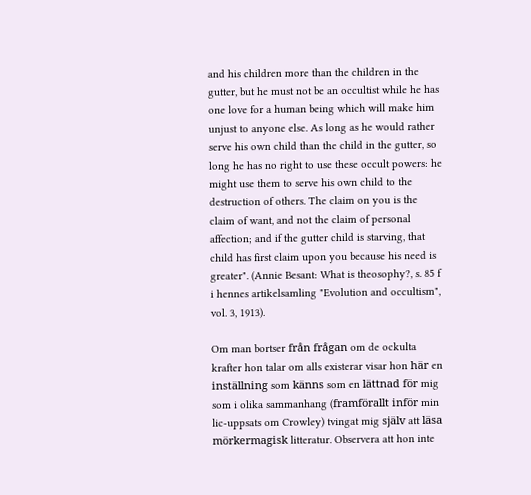and his children more than the children in the gutter, but he must not be an occultist while he has one love for a human being which will make him unjust to anyone else. As long as he would rather serve his own child than the child in the gutter, so long he has no right to use these occult powers: he might use them to serve his own child to the destruction of others. The claim on you is the claim of want, and not the claim of personal affection; and if the gutter child is starving, that child has first claim upon you because his need is greater". (Annie Besant: What is theosophy?, s. 85 f i hennes artikelsamling "Evolution and occultism", vol. 3, 1913).

Om man bortser från frågan om de ockulta krafter hon talar om alls existerar visar hon här en inställning som känns som en lättnad för mig som i olika sammanhang (framförallt inför min lic-uppsats om Crowley) tvingat mig själv att läsa mörkermagisk litteratur. Observera att hon inte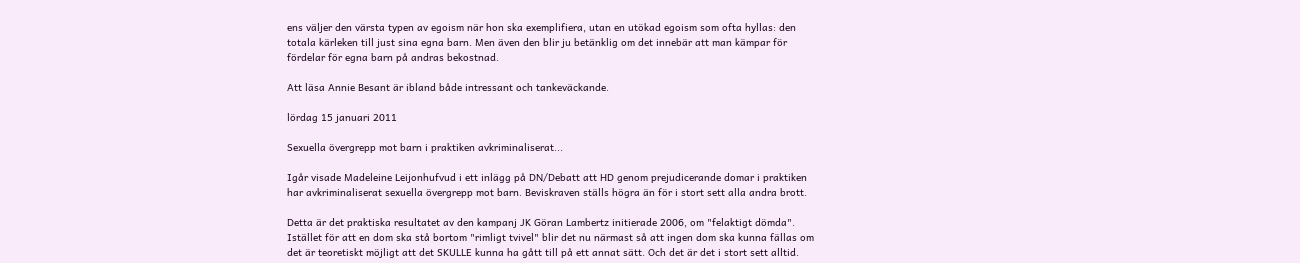ens väljer den värsta typen av egoism när hon ska exemplifiera, utan en utökad egoism som ofta hyllas: den totala kärleken till just sina egna barn. Men även den blir ju betänklig om det innebär att man kämpar för fördelar för egna barn på andras bekostnad.

Att läsa Annie Besant är ibland både intressant och tankeväckande.

lördag 15 januari 2011

Sexuella övergrepp mot barn i praktiken avkriminaliserat...

Igår visade Madeleine Leijonhufvud i ett inlägg på DN/Debatt att HD genom prejudicerande domar i praktiken har avkriminaliserat sexuella övergrepp mot barn. Beviskraven ställs högra än för i stort sett alla andra brott.

Detta är det praktiska resultatet av den kampanj JK Göran Lambertz initierade 2006, om "felaktigt dömda". Istället för att en dom ska stå bortom "rimligt tvivel" blir det nu närmast så att ingen dom ska kunna fällas om det är teoretiskt möjligt att det SKULLE kunna ha gått till på ett annat sätt. Och det är det i stort sett alltid.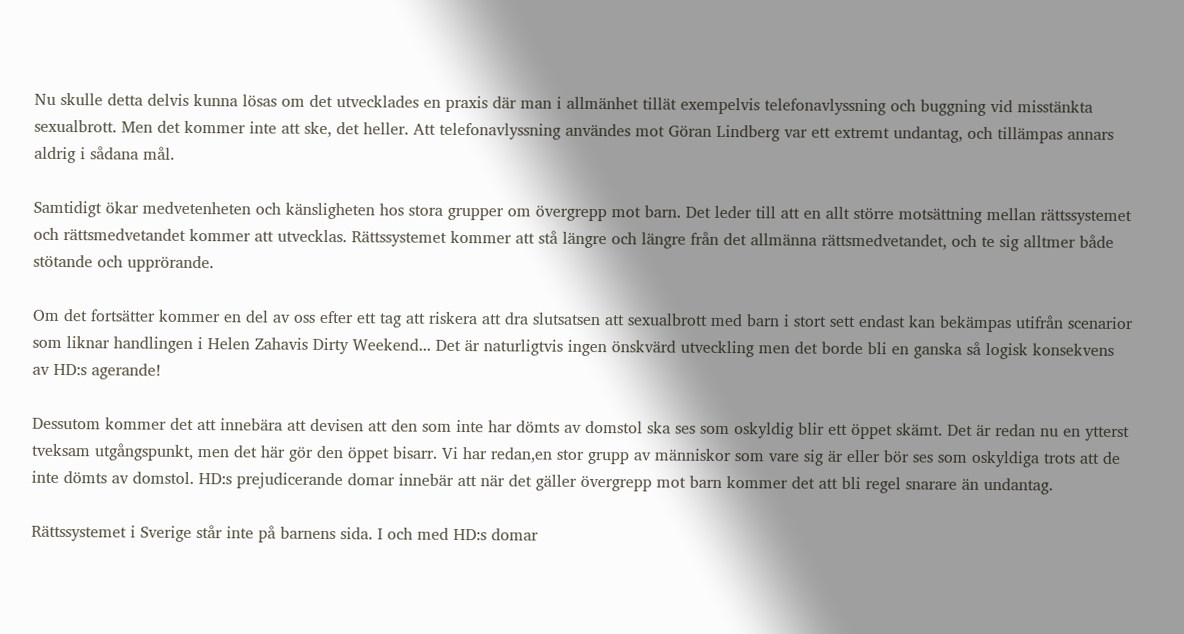Nu skulle detta delvis kunna lösas om det utvecklades en praxis där man i allmänhet tillät exempelvis telefonavlyssning och buggning vid misstänkta sexualbrott. Men det kommer inte att ske, det heller. Att telefonavlyssning användes mot Göran Lindberg var ett extremt undantag, och tillämpas annars aldrig i sådana mål.

Samtidigt ökar medvetenheten och känsligheten hos stora grupper om övergrepp mot barn. Det leder till att en allt större motsättning mellan rättssystemet och rättsmedvetandet kommer att utvecklas. Rättssystemet kommer att stå längre och längre från det allmänna rättsmedvetandet, och te sig alltmer både stötande och upprörande.

Om det fortsätter kommer en del av oss efter ett tag att riskera att dra slutsatsen att sexualbrott med barn i stort sett endast kan bekämpas utifrån scenarior som liknar handlingen i Helen Zahavis Dirty Weekend... Det är naturligtvis ingen önskvärd utveckling men det borde bli en ganska så logisk konsekvens av HD:s agerande!

Dessutom kommer det att innebära att devisen att den som inte har dömts av domstol ska ses som oskyldig blir ett öppet skämt. Det är redan nu en ytterst tveksam utgångspunkt, men det här gör den öppet bisarr. Vi har redan,en stor grupp av människor som vare sig är eller bör ses som oskyldiga trots att de inte dömts av domstol. HD:s prejudicerande domar innebär att när det gäller övergrepp mot barn kommer det att bli regel snarare än undantag.

Rättssystemet i Sverige står inte på barnens sida. I och med HD:s domar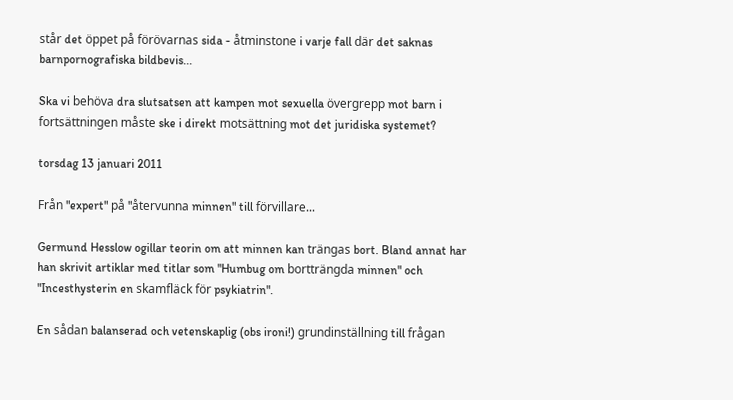står det öppet på förövarnas sida - åtminstone i varje fall där det saknas barnpornografiska bildbevis...

Ska vi behöva dra slutsatsen att kampen mot sexuella övergrepp mot barn i fortsättningen måste ske i direkt motsättning mot det juridiska systemet?

torsdag 13 januari 2011

Från "expert" på "återvunna minnen" till förvillare...

Germund Hesslow ogillar teorin om att minnen kan trängas bort. Bland annat har han skrivit artiklar med titlar som "Humbug om bortträngda minnen" och "Incesthysterin en skamfläck för psykiatrin".

En sådan balanserad och vetenskaplig (obs ironi!) grundinställning till frågan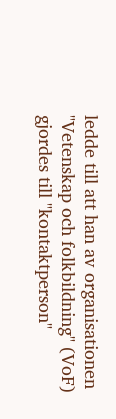ledde till att han av organisationen "Vetenskap och folkbildning" (VoF) gjordes till "kontaktperson"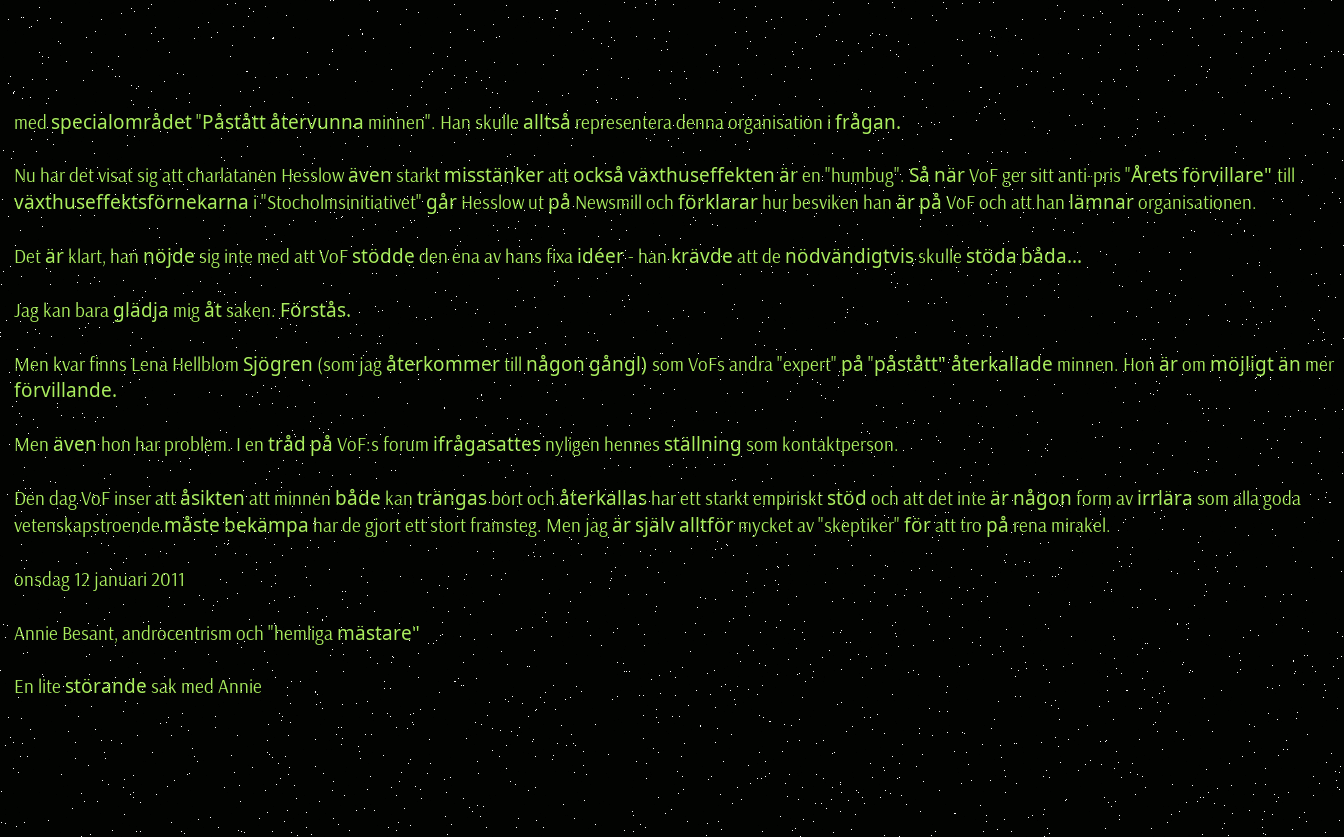med specialområdet "Påstått återvunna minnen". Han skulle alltså representera denna organisation i frågan.

Nu har det visat sig att charlatanen Hesslow även starkt misstänker att också växthuseffekten är en "humbug". Så när VoF ger sitt anti-pris "Årets förvillare" till växthuseffektsförnekarna i "Stocholmsinitiativet" går Hesslow ut på Newsmill och förklarar hur besviken han är på VoF och att han lämnar organisationen.

Det är klart, han nöjde sig inte med att VoF stödde den ena av hans fixa idéer - han krävde att de nödvändigtvis skulle stöda båda...

Jag kan bara glädja mig åt saken. Förstås.

Men kvar finns Lena Hellblom Sjögren (som jag återkommer till någon gångl) som VoFs andra "expert" på "påstått" återkallade minnen. Hon är om möjligt än mer förvillande.

Men även hon har problem. I en tråd på VoF:s forum ifrågasattes nyligen hennes ställning som kontaktperson.

Den dag VoF inser att åsikten att minnen både kan trängas bort och återkallas har ett starkt empiriskt stöd och att det inte är någon form av irrlära som alla goda vetenskapstroende måste bekämpa har de gjort ett stort framsteg. Men jag är själv alltför mycket av "skeptiker" för att tro på rena mirakel.

onsdag 12 januari 2011

Annie Besant, androcentrism och "hemliga mästare"

En lite störande sak med Annie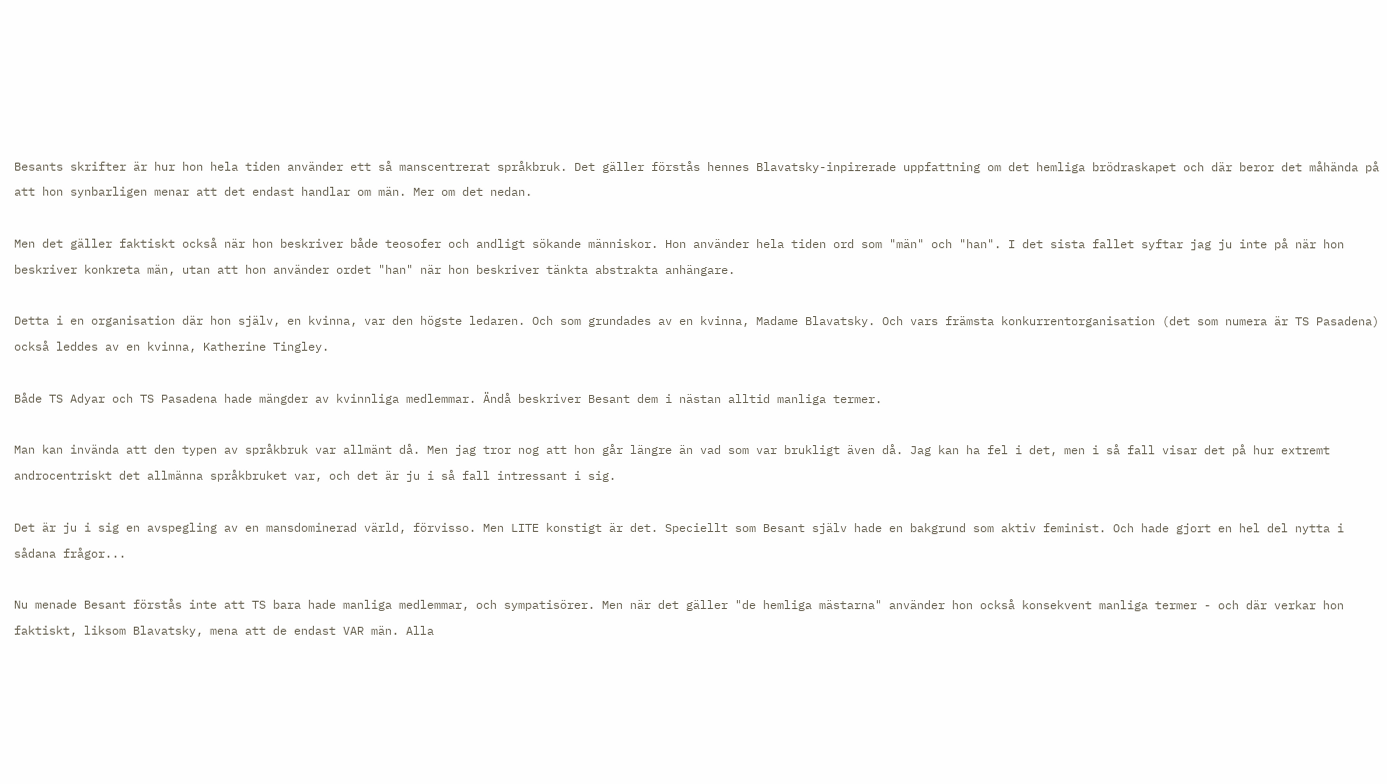Besants skrifter är hur hon hela tiden använder ett så manscentrerat språkbruk. Det gäller förstås hennes Blavatsky-inpirerade uppfattning om det hemliga brödraskapet och där beror det måhända på att hon synbarligen menar att det endast handlar om män. Mer om det nedan.

Men det gäller faktiskt också när hon beskriver både teosofer och andligt sökande människor. Hon använder hela tiden ord som "män" och "han". I det sista fallet syftar jag ju inte på när hon beskriver konkreta män, utan att hon använder ordet "han" när hon beskriver tänkta abstrakta anhängare.

Detta i en organisation där hon själv, en kvinna, var den högste ledaren. Och som grundades av en kvinna, Madame Blavatsky. Och vars främsta konkurrentorganisation (det som numera är TS Pasadena) också leddes av en kvinna, Katherine Tingley.

Både TS Adyar och TS Pasadena hade mängder av kvinnliga medlemmar. Ändå beskriver Besant dem i nästan alltid manliga termer.

Man kan invända att den typen av språkbruk var allmänt då. Men jag tror nog att hon går längre än vad som var brukligt även då. Jag kan ha fel i det, men i så fall visar det på hur extremt androcentriskt det allmänna språkbruket var, och det är ju i så fall intressant i sig.

Det är ju i sig en avspegling av en mansdominerad värld, förvisso. Men LITE konstigt är det. Speciellt som Besant själv hade en bakgrund som aktiv feminist. Och hade gjort en hel del nytta i sådana frågor...

Nu menade Besant förstås inte att TS bara hade manliga medlemmar, och sympatisörer. Men när det gäller "de hemliga mästarna" använder hon också konsekvent manliga termer - och där verkar hon faktiskt, liksom Blavatsky, mena att de endast VAR män. Alla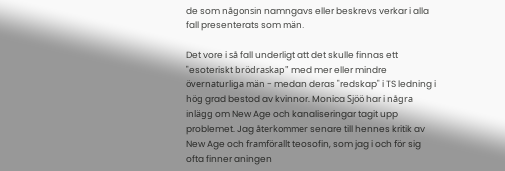de som någonsin namngavs eller beskrevs verkar i alla fall presenterats som män.

Det vore i så fall underligt att det skulle finnas ett "esoteriskt brödraskap" med mer eller mindre övernaturliga män - medan deras "redskap" i TS ledning i hög grad bestod av kvinnor. Monica Sjöö har i några inlägg om New Age och kanaliseringar tagit upp problemet. Jag återkommer senare till hennes kritik av New Age och framförallt teosofin, som jag i och för sig ofta finner aningen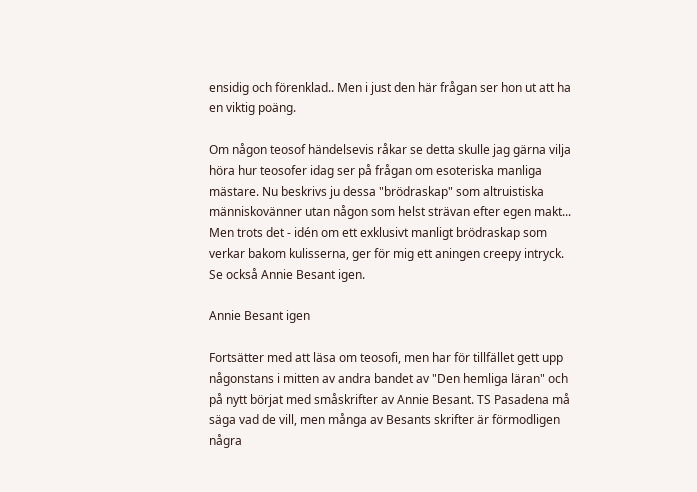ensidig och förenklad.. Men i just den här frågan ser hon ut att ha en viktig poäng.

Om någon teosof händelsevis råkar se detta skulle jag gärna vilja höra hur teosofer idag ser på frågan om esoteriska manliga mästare. Nu beskrivs ju dessa "brödraskap" som altruistiska människovänner utan någon som helst strävan efter egen makt... Men trots det - idén om ett exklusivt manligt brödraskap som verkar bakom kulisserna, ger för mig ett aningen creepy intryck.
Se också Annie Besant igen.

Annie Besant igen

Fortsätter med att läsa om teosofi, men har för tillfället gett upp någonstans i mitten av andra bandet av "Den hemliga läran" och på nytt börjat med småskrifter av Annie Besant. TS Pasadena må säga vad de vill, men många av Besants skrifter är förmodligen några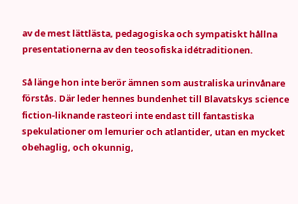av de mest lättlästa, pedagogiska och sympatiskt hållna presentationerna av den teosofiska idétraditionen.

Så länge hon inte berör ämnen som australiska urinvånare förstås. Där leder hennes bundenhet till Blavatskys science fiction-liknande rasteori inte endast till fantastiska spekulationer om lemurier och atlantider, utan en mycket obehaglig, och okunnig,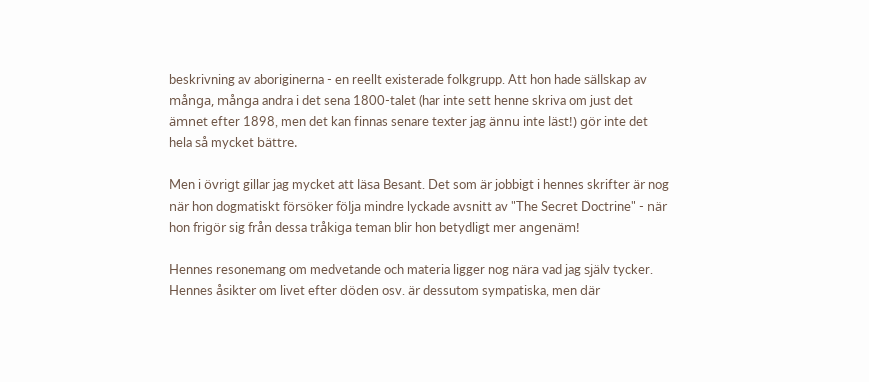beskrivning av aboriginerna - en reellt existerade folkgrupp. Att hon hade sällskap av många, många andra i det sena 1800-talet (har inte sett henne skriva om just det ämnet efter 1898, men det kan finnas senare texter jag ännu inte läst!) gör inte det hela så mycket bättre.

Men i övrigt gillar jag mycket att läsa Besant. Det som är jobbigt i hennes skrifter är nog när hon dogmatiskt försöker följa mindre lyckade avsnitt av "The Secret Doctrine" - när hon frigör sig från dessa tråkiga teman blir hon betydligt mer angenäm!

Hennes resonemang om medvetande och materia ligger nog nära vad jag själv tycker. Hennes åsikter om livet efter döden osv. är dessutom sympatiska, men där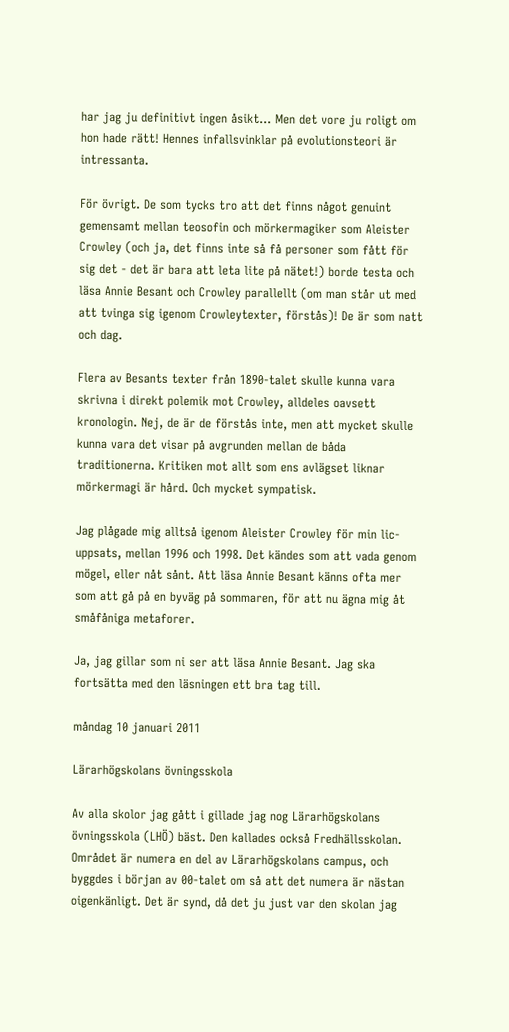har jag ju definitivt ingen åsikt... Men det vore ju roligt om hon hade rätt! Hennes infallsvinklar på evolutionsteori är intressanta.

För övrigt. De som tycks tro att det finns något genuint gemensamt mellan teosofin och mörkermagiker som Aleister Crowley (och ja, det finns inte så få personer som fått för sig det - det är bara att leta lite på nätet!) borde testa och läsa Annie Besant och Crowley parallellt (om man står ut med att tvinga sig igenom Crowleytexter, förstås)! De är som natt och dag.

Flera av Besants texter från 1890-talet skulle kunna vara skrivna i direkt polemik mot Crowley, alldeles oavsett kronologin. Nej, de är de förstås inte, men att mycket skulle kunna vara det visar på avgrunden mellan de båda traditionerna. Kritiken mot allt som ens avlägset liknar mörkermagi är hård. Och mycket sympatisk.

Jag plågade mig alltså igenom Aleister Crowley för min lic-uppsats, mellan 1996 och 1998. Det kändes som att vada genom mögel, eller nåt sånt. Att läsa Annie Besant känns ofta mer som att gå på en byväg på sommaren, för att nu ägna mig åt småfåniga metaforer.

Ja, jag gillar som ni ser att läsa Annie Besant. Jag ska fortsätta med den läsningen ett bra tag till.

måndag 10 januari 2011

Lärarhögskolans övningsskola

Av alla skolor jag gått i gillade jag nog Lärarhögskolans övningsskola (LHÖ) bäst. Den kallades också Fredhällsskolan. Området är numera en del av Lärarhögskolans campus, och byggdes i början av 00-talet om så att det numera är nästan oigenkänligt. Det är synd, då det ju just var den skolan jag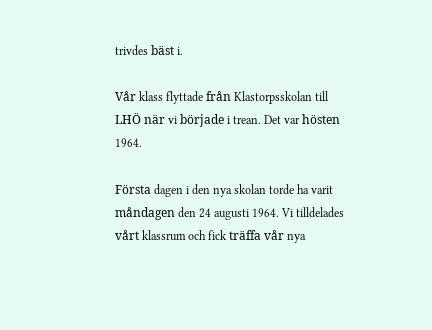trivdes bäst i.

Vår klass flyttade från Klastorpsskolan till LHÖ när vi började i trean. Det var hösten 1964.

Första dagen i den nya skolan torde ha varit måndagen den 24 augusti 1964. Vi tilldelades vårt klassrum och fick träffa vår nya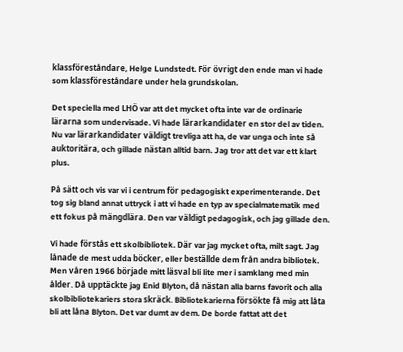klassföreståndare, Helge Lundstedt. För övrigt den ende man vi hade som klassföreståndare under hela grundskolan.

Det speciella med LHÖ var att det mycket ofta inte var de ordinarie lärarna som undervisade. Vi hade lärarkandidater en stor del av tiden. Nu var lärarkandidater väldigt trevliga att ha, de var unga och inte så auktoritära, och gillade nästan alltid barn. Jag tror att det var ett klart plus.

På sätt och vis var vi i centrum för pedagogiskt experimenterande. Det tog sig bland annat uttryck i att vi hade en typ av specialmatematik med ett fokus på mängdlära. Den var väldigt pedagogisk, och jag gillade den.

Vi hade förstås ett skolbibliotek. Där var jag mycket ofta, milt sagt. Jag lånade de mest udda böcker, eller beställde dem från andra bibliotek. Men våren 1966 började mitt läsval bli lite mer i samklang med min ålder. Då upptäckte jag Enid Blyton, då nästan alla barns favorit och alla skolbibliotekariers stora skräck. Bibliotekarierna försökte få mig att låta bli att låna Blyton. Det var dumt av dem. De borde fattat att det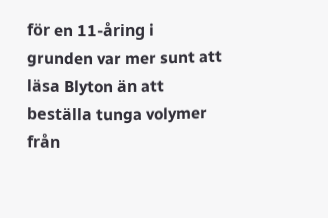för en 11-åring i grunden var mer sunt att läsa Blyton än att beställa tunga volymer från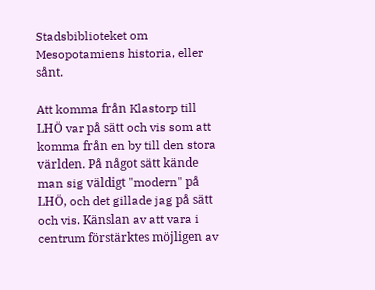Stadsbiblioteket om Mesopotamiens historia, eller sånt.

Att komma från Klastorp till LHÖ var på sätt och vis som att komma från en by till den stora världen. På något sätt kände man sig väldigt "modern" på LHÖ, och det gillade jag på sätt och vis. Känslan av att vara i centrum förstärktes möjligen av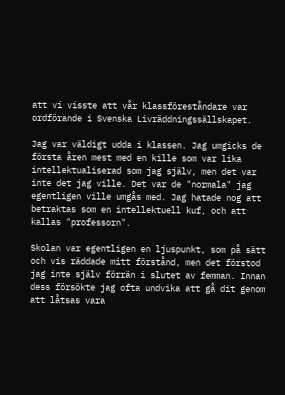att vi visste att vår klassföreståndare var ordförande i Svenska Livräddningssällskapet.

Jag var väldigt udda i klassen. Jag umgicks de första åren mest med en kille som var lika intellektualiserad som jag själv, men det var inte det jag ville. Det var de "normala" jag egentligen ville umgås med. Jag hatade nog att betraktas som en intellektuell kuf, och att kallas "professorn".

Skolan var egentligen en ljuspunkt, som på sätt och vis räddade mitt förstånd, men det förstod jag inte själv förrän i slutet av femman. Innan dess försökte jag ofta undvika att gå dit genom att låtsas vara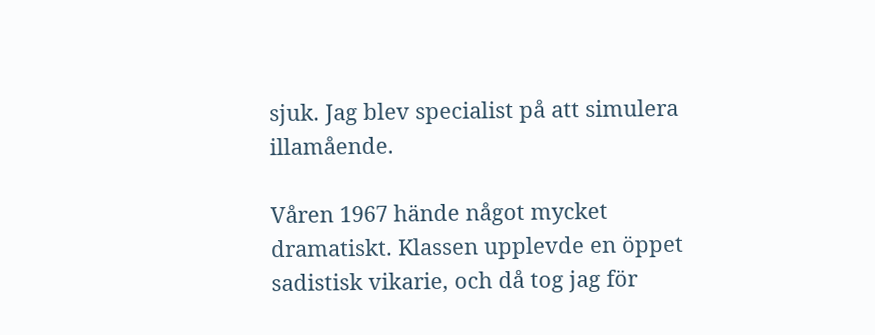sjuk. Jag blev specialist på att simulera illamående.

Våren 1967 hände något mycket dramatiskt. Klassen upplevde en öppet sadistisk vikarie, och då tog jag för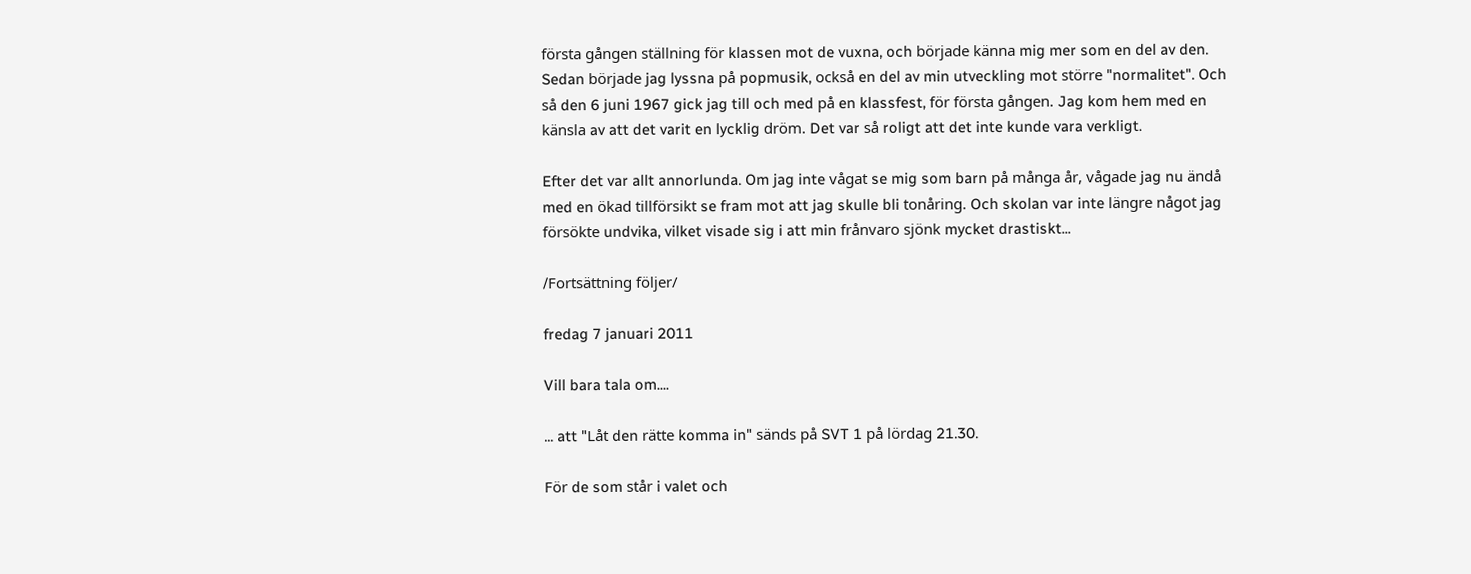första gången ställning för klassen mot de vuxna, och började känna mig mer som en del av den. Sedan började jag lyssna på popmusik, också en del av min utveckling mot större "normalitet". Och så den 6 juni 1967 gick jag till och med på en klassfest, för första gången. Jag kom hem med en känsla av att det varit en lycklig dröm. Det var så roligt att det inte kunde vara verkligt.

Efter det var allt annorlunda. Om jag inte vågat se mig som barn på många år, vågade jag nu ändå med en ökad tillförsikt se fram mot att jag skulle bli tonåring. Och skolan var inte längre något jag försökte undvika, vilket visade sig i att min frånvaro sjönk mycket drastiskt...

/Fortsättning följer/

fredag 7 januari 2011

Vill bara tala om....

... att "Låt den rätte komma in" sänds på SVT 1 på lördag 21.30.

För de som står i valet och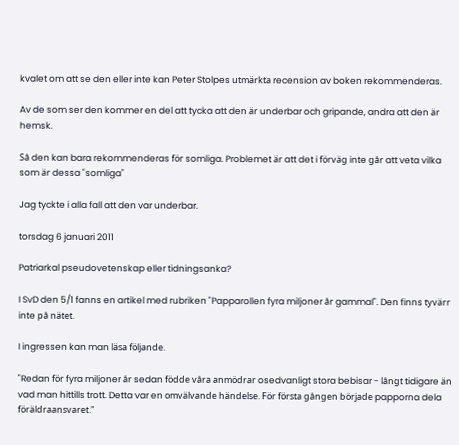kvalet om att se den eller inte kan Peter Stolpes utmärkta recension av boken rekommenderas.

Av de som ser den kommer en del att tycka att den är underbar och gripande, andra att den är hemsk.

Så den kan bara rekommenderas för somliga. Problemet är att det i förväg inte går att veta vilka som är dessa "somliga"

Jag tyckte i alla fall att den var underbar.

torsdag 6 januari 2011

Patriarkal pseudovetenskap eller tidningsanka?

I SvD den 5/1 fanns en artikel med rubriken "Papparollen fyra miljoner år gammal". Den finns tyvärr inte på nätet.

I ingressen kan man läsa följande.

"Redan för fyra miljoner år sedan födde våra anmödrar osedvanligt stora bebisar - långt tidigare än vad man hittills trott. Detta var en omvälvande händelse. För första gången började papporna dela föräldraansvaret."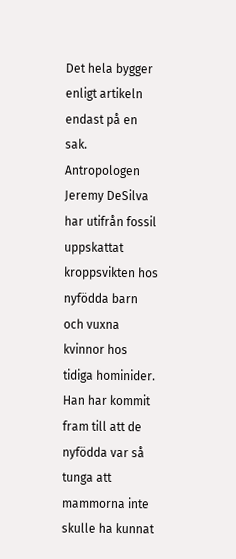Det hela bygger enligt artikeln endast på en sak. Antropologen Jeremy DeSilva har utifrån fossil uppskattat kroppsvikten hos nyfödda barn och vuxna kvinnor hos tidiga hominider. Han har kommit fram till att de nyfödda var så tunga att mammorna inte skulle ha kunnat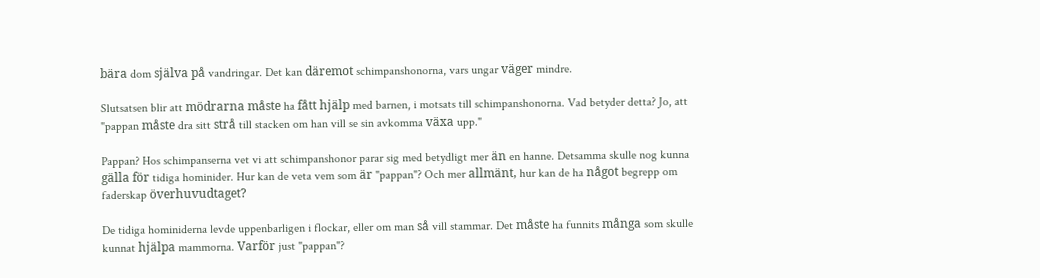bära dom själva på vandringar. Det kan däremot schimpanshonorna, vars ungar väger mindre.

Slutsatsen blir att mödrarna måste ha fått hjälp med barnen, i motsats till schimpanshonorna. Vad betyder detta? Jo, att "pappan måste dra sitt strå till stacken om han vill se sin avkomma växa upp."

Pappan? Hos schimpanserna vet vi att schimpanshonor parar sig med betydligt mer än en hanne. Detsamma skulle nog kunna gälla för tidiga hominider. Hur kan de veta vem som är "pappan"? Och mer allmänt, hur kan de ha något begrepp om faderskap överhuvudtaget?

De tidiga hominiderna levde uppenbarligen i flockar, eller om man så vill stammar. Det måste ha funnits många som skulle kunnat hjälpa mammorna. Varför just "pappan"?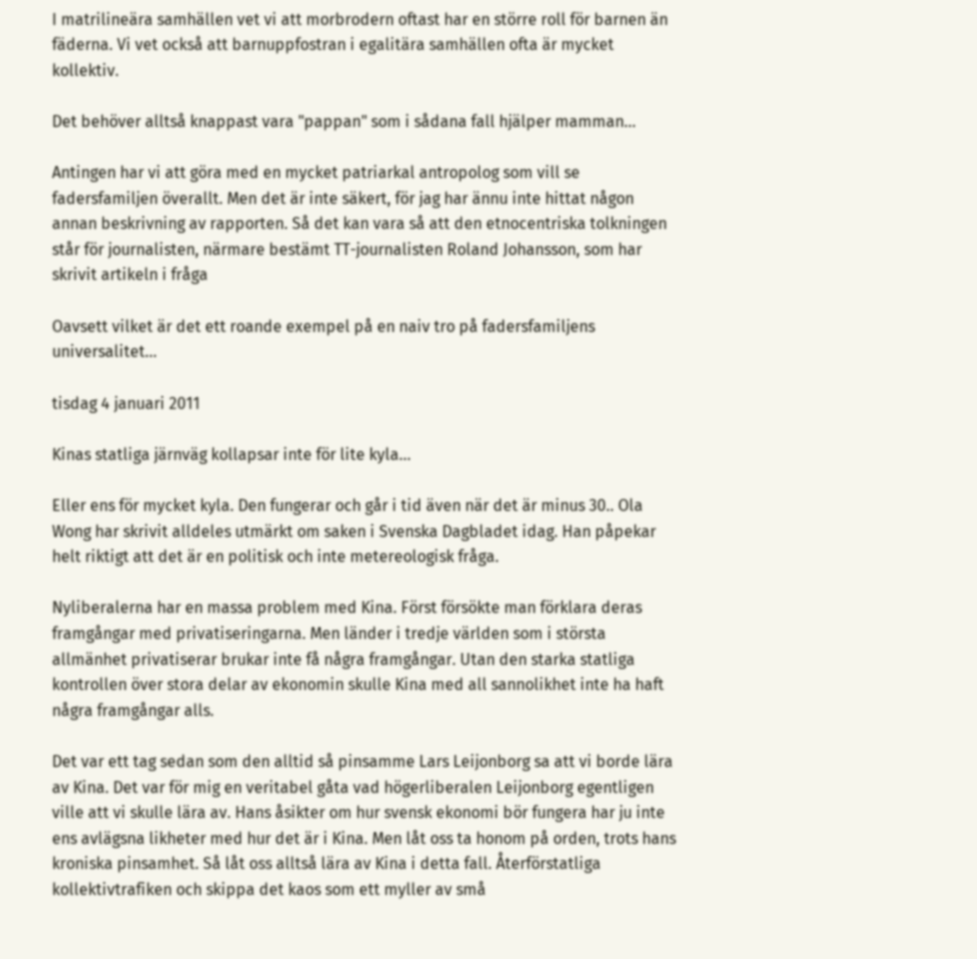I matrilineära samhällen vet vi att morbrodern oftast har en större roll för barnen än fäderna. Vi vet också att barnuppfostran i egalitära samhällen ofta är mycket kollektiv.

Det behöver alltså knappast vara "pappan" som i sådana fall hjälper mamman...

Antingen har vi att göra med en mycket patriarkal antropolog som vill se fadersfamiljen överallt. Men det är inte säkert, för jag har ännu inte hittat någon annan beskrivning av rapporten. Så det kan vara så att den etnocentriska tolkningen står för journalisten, närmare bestämt TT-journalisten Roland Johansson, som har skrivit artikeln i fråga

Oavsett vilket är det ett roande exempel på en naiv tro på fadersfamiljens universalitet...

tisdag 4 januari 2011

Kinas statliga järnväg kollapsar inte för lite kyla...

Eller ens för mycket kyla. Den fungerar och går i tid även när det är minus 30.. Ola Wong har skrivit alldeles utmärkt om saken i Svenska Dagbladet idag. Han påpekar helt riktigt att det är en politisk och inte metereologisk fråga.

Nyliberalerna har en massa problem med Kina. Först försökte man förklara deras framgångar med privatiseringarna. Men länder i tredje världen som i största allmänhet privatiserar brukar inte få några framgångar. Utan den starka statliga kontrollen över stora delar av ekonomin skulle Kina med all sannolikhet inte ha haft några framgångar alls.

Det var ett tag sedan som den alltid så pinsamme Lars Leijonborg sa att vi borde lära av Kina. Det var för mig en veritabel gåta vad högerliberalen Leijonborg egentligen ville att vi skulle lära av. Hans åsikter om hur svensk ekonomi bör fungera har ju inte ens avlägsna likheter med hur det är i Kina. Men låt oss ta honom på orden, trots hans kroniska pinsamhet. Så låt oss alltså lära av Kina i detta fall. Återförstatliga kollektivtrafiken och skippa det kaos som ett myller av små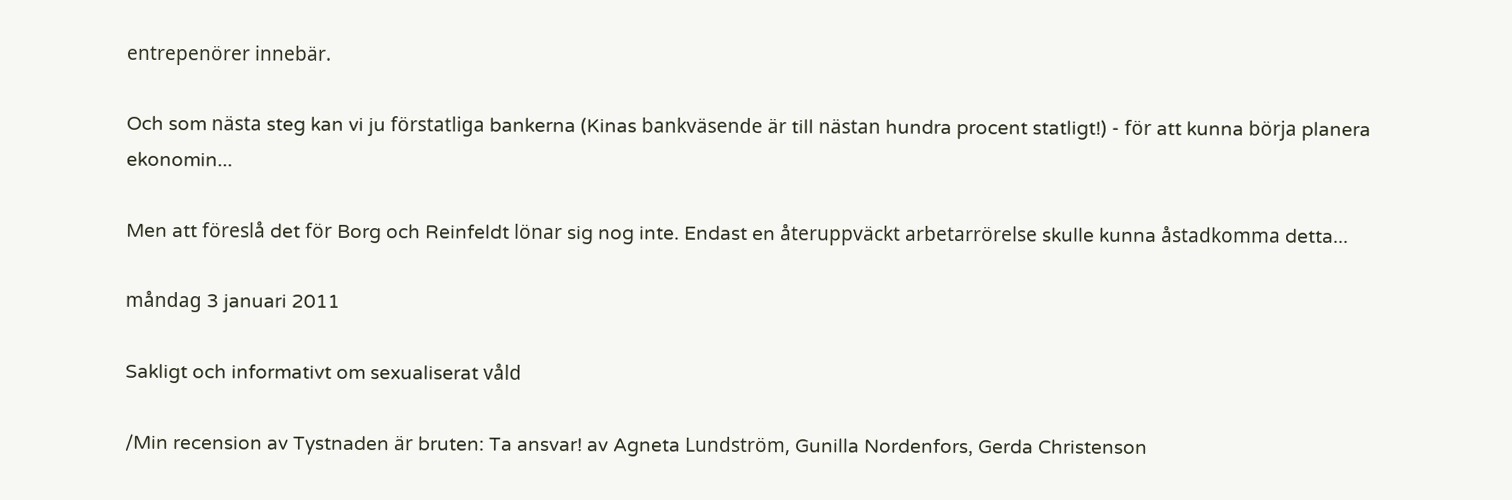entrepenörer innebär.

Och som nästa steg kan vi ju förstatliga bankerna (Kinas bankväsende är till nästan hundra procent statligt!) - för att kunna börja planera ekonomin...

Men att föreslå det för Borg och Reinfeldt lönar sig nog inte. Endast en återuppväckt arbetarrörelse skulle kunna åstadkomma detta...

måndag 3 januari 2011

Sakligt och informativt om sexualiserat våld

/Min recension av Tystnaden är bruten: Ta ansvar! av Agneta Lundström, Gunilla Nordenfors, Gerda Christenson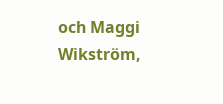och Maggi Wikström,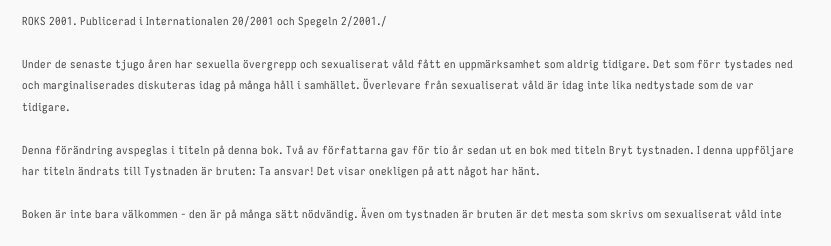ROKS 2001. Publicerad i Internationalen 20/2001 och Spegeln 2/2001./

Under de senaste tjugo åren har sexuella övergrepp och sexualiserat våld fått en uppmärksamhet som aldrig tidigare. Det som förr tystades ned och marginaliserades diskuteras idag på många håll i samhället. Överlevare från sexualiserat våld är idag inte lika nedtystade som de var tidigare.

Denna förändring avspeglas i titeln på denna bok. Två av författarna gav för tio år sedan ut en bok med titeln Bryt tystnaden. I denna uppföljare har titeln ändrats till Tystnaden är bruten: Ta ansvar! Det visar onekligen på att något har hänt.

Boken är inte bara välkommen - den är på många sätt nödvändig. Även om tystnaden är bruten är det mesta som skrivs om sexualiserat våld inte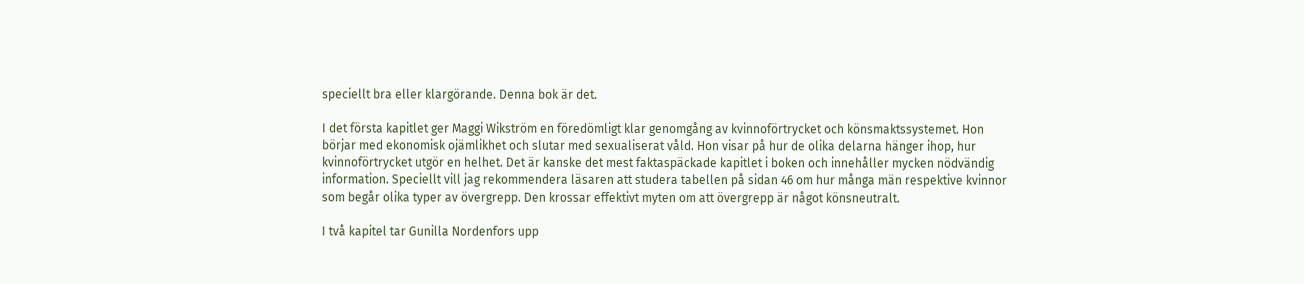speciellt bra eller klargörande. Denna bok är det.

I det första kapitlet ger Maggi Wikström en föredömligt klar genomgång av kvinnoförtrycket och könsmaktssystemet. Hon börjar med ekonomisk ojämlikhet och slutar med sexualiserat våld. Hon visar på hur de olika delarna hänger ihop, hur kvinnoförtrycket utgör en helhet. Det är kanske det mest faktaspäckade kapitlet i boken och innehåller mycken nödvändig information. Speciellt vill jag rekommendera läsaren att studera tabellen på sidan 46 om hur många män respektive kvinnor som begår olika typer av övergrepp. Den krossar effektivt myten om att övergrepp är något könsneutralt.

I två kapitel tar Gunilla Nordenfors upp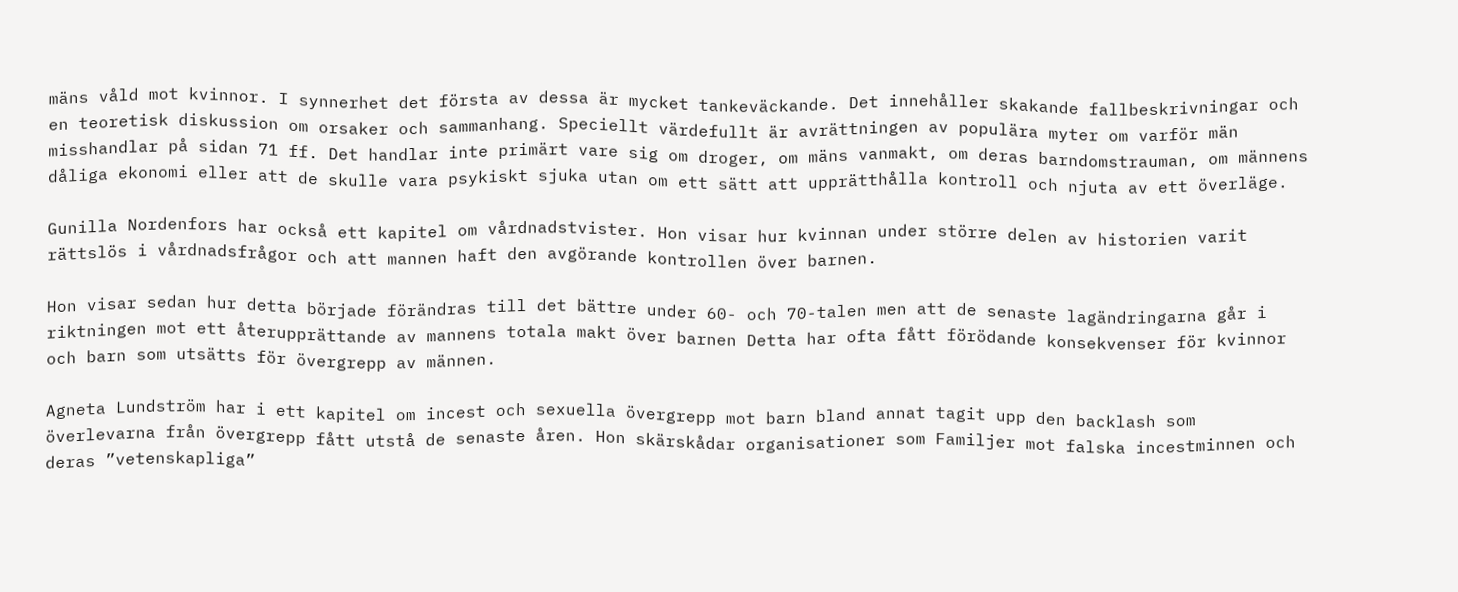mäns våld mot kvinnor. I synnerhet det första av dessa är mycket tankeväckande. Det innehåller skakande fallbeskrivningar och en teoretisk diskussion om orsaker och sammanhang. Speciellt värdefullt är avrättningen av populära myter om varför män misshandlar på sidan 71 ff. Det handlar inte primärt vare sig om droger, om mäns vanmakt, om deras barndomstrauman, om männens dåliga ekonomi eller att de skulle vara psykiskt sjuka utan om ett sätt att upprätthålla kontroll och njuta av ett överläge.

Gunilla Nordenfors har också ett kapitel om vårdnadstvister. Hon visar hur kvinnan under större delen av historien varit rättslös i vårdnadsfrågor och att mannen haft den avgörande kontrollen över barnen.

Hon visar sedan hur detta började förändras till det bättre under 60- och 70-talen men att de senaste lagändringarna går i riktningen mot ett återupprättande av mannens totala makt över barnen Detta har ofta fått förödande konsekvenser för kvinnor och barn som utsätts för övergrepp av männen.

Agneta Lundström har i ett kapitel om incest och sexuella övergrepp mot barn bland annat tagit upp den backlash som överlevarna från övergrepp fått utstå de senaste åren. Hon skärskådar organisationer som Familjer mot falska incestminnen och deras ”vetenskapliga”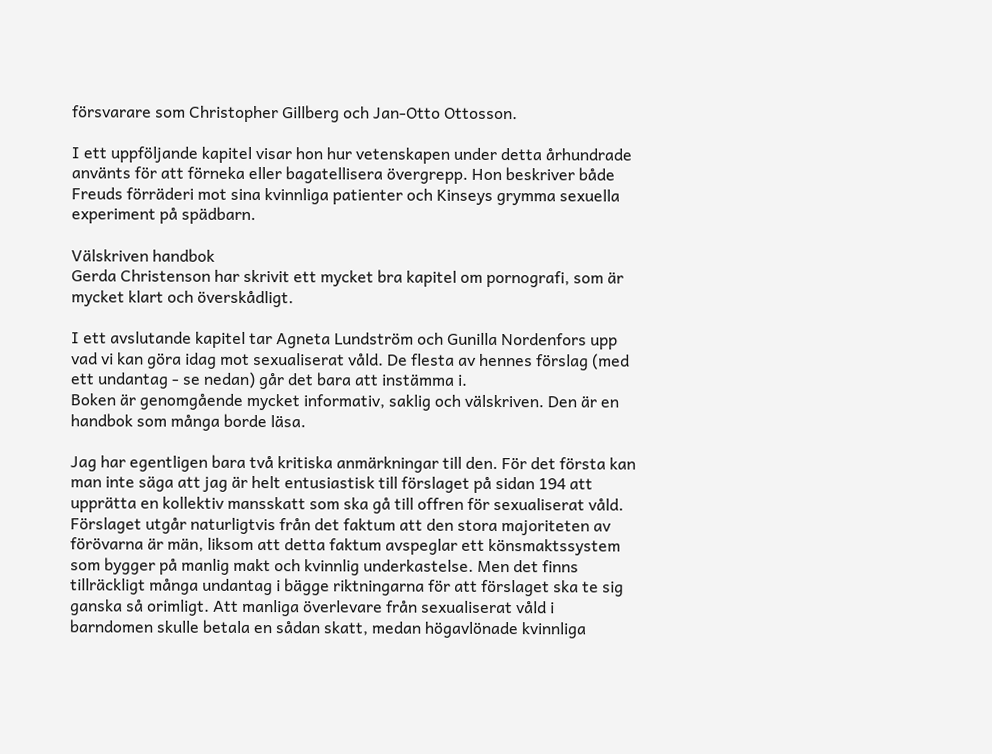försvarare som Christopher Gillberg och Jan-Otto Ottosson.

I ett uppföljande kapitel visar hon hur vetenskapen under detta århundrade använts för att förneka eller bagatellisera övergrepp. Hon beskriver både Freuds förräderi mot sina kvinnliga patienter och Kinseys grymma sexuella experiment på spädbarn.

Välskriven handbok
Gerda Christenson har skrivit ett mycket bra kapitel om pornografi, som är mycket klart och överskådligt.

I ett avslutande kapitel tar Agneta Lundström och Gunilla Nordenfors upp vad vi kan göra idag mot sexualiserat våld. De flesta av hennes förslag (med ett undantag - se nedan) går det bara att instämma i.
Boken är genomgående mycket informativ, saklig och välskriven. Den är en handbok som många borde läsa.

Jag har egentligen bara två kritiska anmärkningar till den. För det första kan man inte säga att jag är helt entusiastisk till förslaget på sidan 194 att upprätta en kollektiv mansskatt som ska gå till offren för sexualiserat våld. Förslaget utgår naturligtvis från det faktum att den stora majoriteten av förövarna är män, liksom att detta faktum avspeglar ett könsmaktssystem som bygger på manlig makt och kvinnlig underkastelse. Men det finns tillräckligt många undantag i bägge riktningarna för att förslaget ska te sig ganska så orimligt. Att manliga överlevare från sexualiserat våld i barndomen skulle betala en sådan skatt, medan högavlönade kvinnliga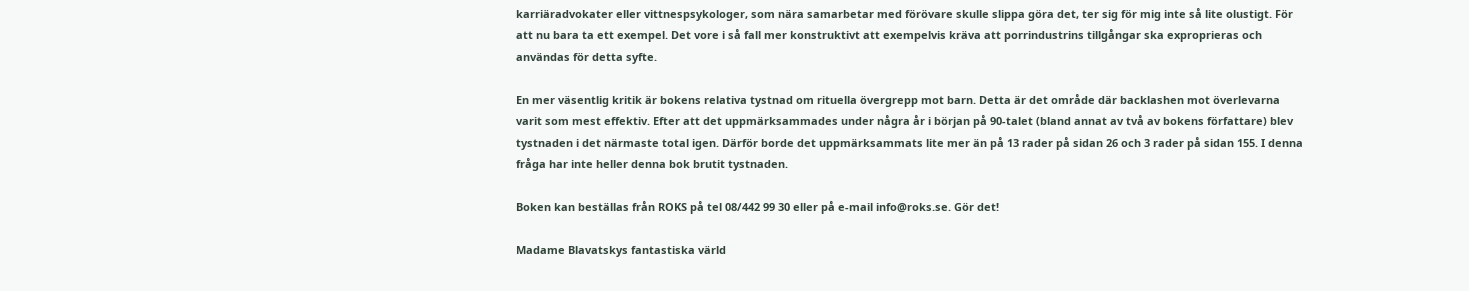karriäradvokater eller vittnespsykologer, som nära samarbetar med förövare skulle slippa göra det, ter sig för mig inte så lite olustigt. För att nu bara ta ett exempel. Det vore i så fall mer konstruktivt att exempelvis kräva att porrindustrins tillgångar ska exproprieras och användas för detta syfte.

En mer väsentlig kritik är bokens relativa tystnad om rituella övergrepp mot barn. Detta är det område där backlashen mot överlevarna varit som mest effektiv. Efter att det uppmärksammades under några år i början på 90-talet (bland annat av två av bokens författare) blev tystnaden i det närmaste total igen. Därför borde det uppmärksammats lite mer än på 13 rader på sidan 26 och 3 rader på sidan 155. I denna fråga har inte heller denna bok brutit tystnaden.

Boken kan beställas från ROKS på tel 08/442 99 30 eller på e-mail info@roks.se. Gör det!

Madame Blavatskys fantastiska värld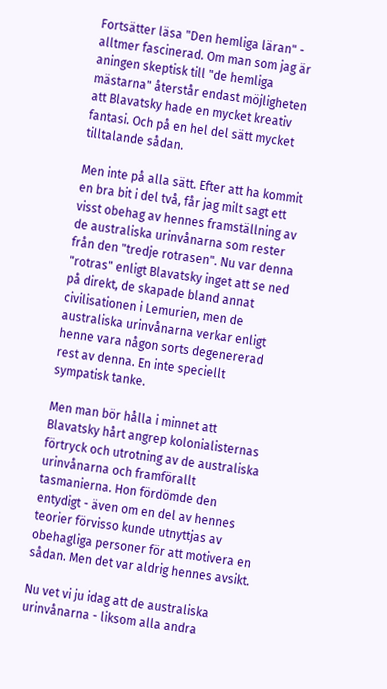Fortsätter läsa "Den hemliga läran" - alltmer fascinerad. Om man som jag är aningen skeptisk till "de hemliga mästarna" återstår endast möjligheten att Blavatsky hade en mycket kreativ fantasi. Och på en hel del sätt mycket tilltalande sådan.

Men inte på alla sätt. Efter att ha kommit en bra bit i del två, får jag milt sagt ett visst obehag av hennes framställning av de australiska urinvånarna som rester från den "tredje rotrasen". Nu var denna "rotras" enligt Blavatsky inget att se ned på direkt, de skapade bland annat civilisationen i Lemurien, men de australiska urinvånarna verkar enligt henne vara någon sorts degenererad rest av denna. En inte speciellt sympatisk tanke.

Men man bör hålla i minnet att Blavatsky hårt angrep kolonialisternas förtryck och utrotning av de australiska urinvånarna och framförallt tasmanierna. Hon fördömde den entydigt - även om en del av hennes teorier förvisso kunde utnyttjas av obehagliga personer för att motivera en sådan. Men det var aldrig hennes avsikt.

Nu vet vi ju idag att de australiska urinvånarna - liksom alla andra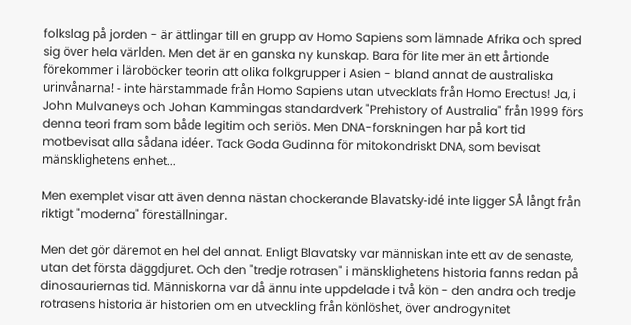folkslag på jorden - är ättlingar till en grupp av Homo Sapiens som lämnade Afrika och spred sig över hela världen. Men det är en ganska ny kunskap. Bara för lite mer än ett årtionde förekommer i läroböcker teorin att olika folkgrupper i Asien - bland annat de australiska urinvånarna! - inte härstammade från Homo Sapiens utan utvecklats från Homo Erectus! Ja, i John Mulvaneys och Johan Kammingas standardverk "Prehistory of Australia" från 1999 förs denna teori fram som både legitim och seriös. Men DNA-forskningen har på kort tid motbevisat alla sådana idéer. Tack Goda Gudinna för mitokondriskt DNA, som bevisat mänsklighetens enhet...

Men exemplet visar att även denna nästan chockerande Blavatsky-idé inte ligger SÅ långt från riktigt "moderna" föreställningar.

Men det gör däremot en hel del annat. Enligt Blavatsky var människan inte ett av de senaste, utan det första däggdjuret. Och den "tredje rotrasen" i mänsklighetens historia fanns redan på dinosauriernas tid. Människorna var då ännu inte uppdelade i två kön - den andra och tredje rotrasens historia är historien om en utveckling från könlöshet, över androgynitet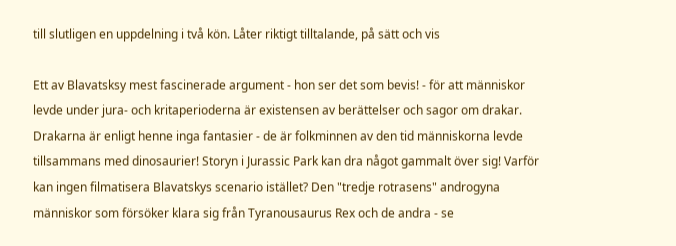till slutligen en uppdelning i två kön. Låter riktigt tilltalande, på sätt och vis

Ett av Blavatsksy mest fascinerade argument - hon ser det som bevis! - för att människor levde under jura- och kritaperioderna är existensen av berättelser och sagor om drakar. Drakarna är enligt henne inga fantasier - de är folkminnen av den tid människorna levde tillsammans med dinosaurier! Storyn i Jurassic Park kan dra något gammalt över sig! Varför kan ingen filmatisera Blavatskys scenario istället? Den "tredje rotrasens" androgyna människor som försöker klara sig från Tyranousaurus Rex och de andra - se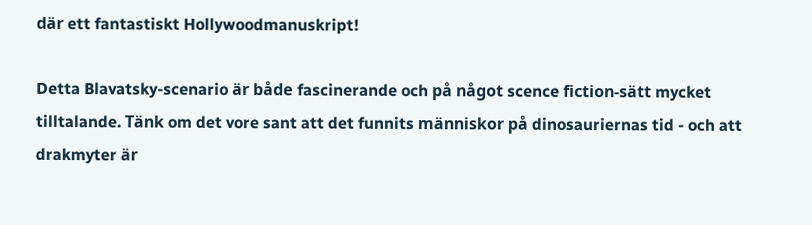där ett fantastiskt Hollywoodmanuskript!

Detta Blavatsky-scenario är både fascinerande och på något scence fiction-sätt mycket tilltalande. Tänk om det vore sant att det funnits människor på dinosauriernas tid - och att drakmyter är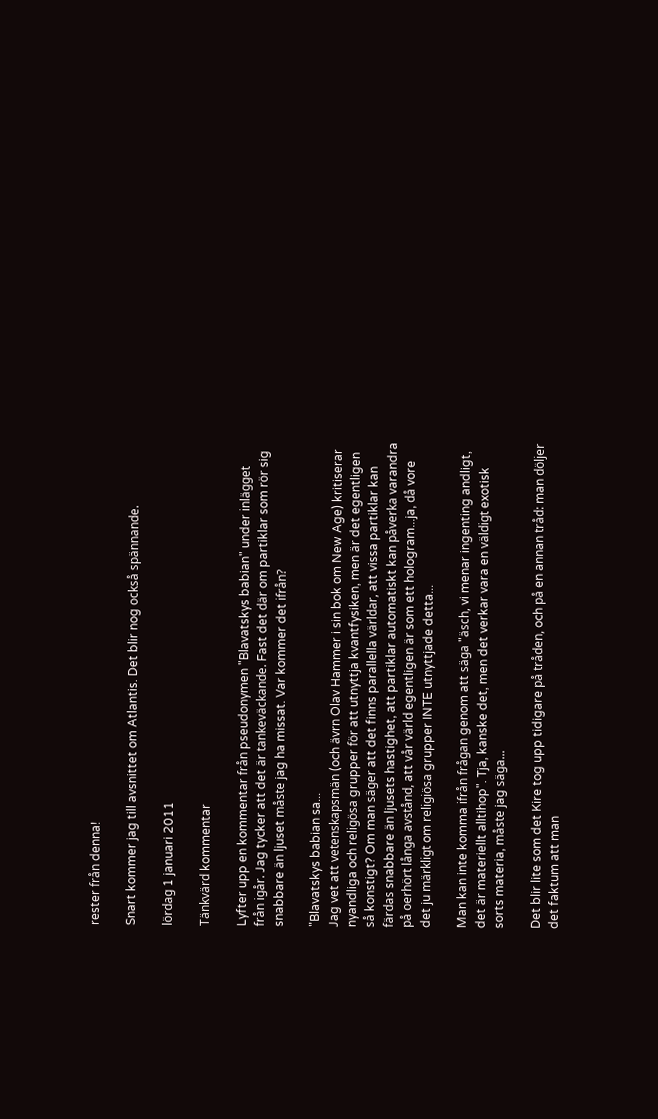rester från denna!

Snart kommer jag till avsnittet om Atlantis. Det blir nog också spännande.

lördag 1 januari 2011

Tänkvärd kommentar

Lyfter upp en kommentar från pseudonymen "Blavatskys babian" under inlägget från igår. Jag tycker att det är tankeväckande. Fast det där om partiklar som rör sig snabbare än ljuset måste jag ha missat. Var kommer det ifrån?

"Blavatskys babian sa...
Jag vet att vetenskapsmän (och ävrn Olav Hammer i sin bok om New Age) kritiserar nyandliga och religösa grupper för att utnyttja kvantfysiken, men är det egentligen så konstigt? Om man säger att det finns parallella världar, att vissa partiklar kan färdas snabbare än ljusets hastighet, att partiklar automatiskt kan påverka varandra på oerhört långa avstånd, att vår värld egentligen är som ett hologram...ja, då vore det ju märkligt om religiösa grupper INTE utnyttjade detta...

Man kan inte komma ifrån frågan genom att säga "äsch, vi menar ingenting andligt, det är materiellt alltihop". Tja, kanske det, men det verkar vara en väldigt exotisk sorts materia, måste jag säga...

Det blir lite som det Kire tog upp tidigare på tråden, och på en annan tråd: man döljer det faktum att man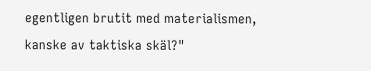egentligen brutit med materialismen, kanske av taktiska skäl?"